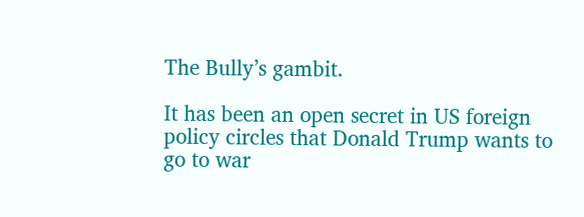The Bully’s gambit.

It has been an open secret in US foreign policy circles that Donald Trump wants to go to war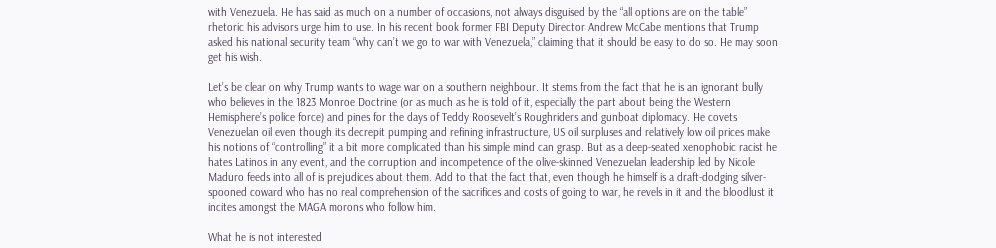with Venezuela. He has said as much on a number of occasions, not always disguised by the “all options are on the table” rhetoric his advisors urge him to use. In his recent book former FBI Deputy Director Andrew McCabe mentions that Trump asked his national security team “why can’t we go to war with Venezuela,” claiming that it should be easy to do so. He may soon get his wish.

Let’s be clear on why Trump wants to wage war on a southern neighbour. It stems from the fact that he is an ignorant bully who believes in the 1823 Monroe Doctrine (or as much as he is told of it, especially the part about being the Western Hemisphere’s police force) and pines for the days of Teddy Roosevelt’s Roughriders and gunboat diplomacy. He covets Venezuelan oil even though its decrepit pumping and refining infrastructure, US oil surpluses and relatively low oil prices make his notions of “controlling” it a bit more complicated than his simple mind can grasp. But as a deep-seated xenophobic racist he hates Latinos in any event, and the corruption and incompetence of the olive-skinned Venezuelan leadership led by Nicole Maduro feeds into all of is prejudices about them. Add to that the fact that, even though he himself is a draft-dodging silver-spooned coward who has no real comprehension of the sacrifices and costs of going to war, he revels in it and the bloodlust it incites amongst the MAGA morons who follow him.

What he is not interested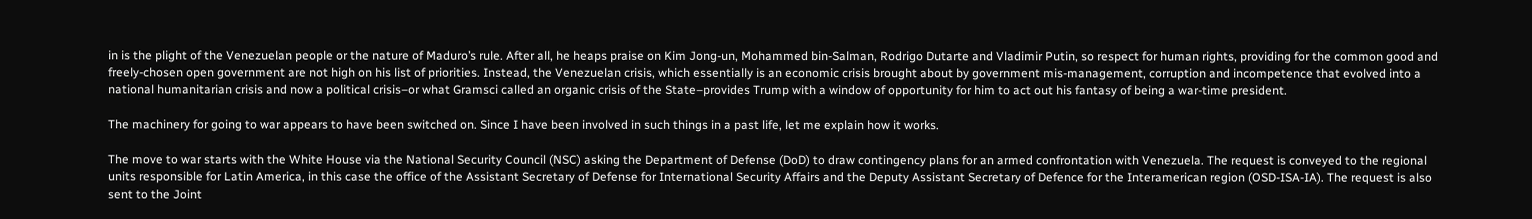in is the plight of the Venezuelan people or the nature of Maduro’s rule. After all, he heaps praise on Kim Jong-un, Mohammed bin-Salman, Rodrigo Dutarte and Vladimir Putin, so respect for human rights, providing for the common good and freely-chosen open government are not high on his list of priorities. Instead, the Venezuelan crisis, which essentially is an economic crisis brought about by government mis-management, corruption and incompetence that evolved into a national humanitarian crisis and now a political crisis–or what Gramsci called an organic crisis of the State–provides Trump with a window of opportunity for him to act out his fantasy of being a war-time president.

The machinery for going to war appears to have been switched on. Since I have been involved in such things in a past life, let me explain how it works.

The move to war starts with the White House via the National Security Council (NSC) asking the Department of Defense (DoD) to draw contingency plans for an armed confrontation with Venezuela. The request is conveyed to the regional units responsible for Latin America, in this case the office of the Assistant Secretary of Defense for International Security Affairs and the Deputy Assistant Secretary of Defence for the Interamerican region (OSD-ISA-IA). The request is also sent to the Joint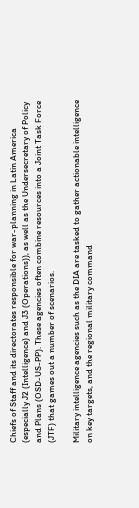Chiefs of Staff and its directorates responsible for war-planning in Latin America (especially J2 (Intelligence) and J3 (Operations)), as well as the Undersecretary of Policy and Plans (OSD-US-PP). These agencies often combine resources into a Joint Task Force (JTF) that games out a number of scenarios.

Military intelligence agencies such as the DIA are tasked to gather actionable intelligence on key targets, and the regional military command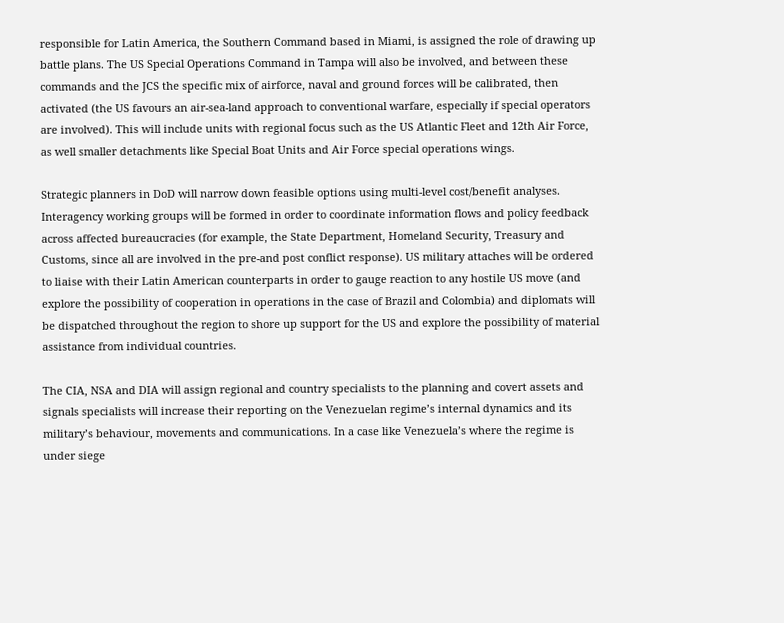responsible for Latin America, the Southern Command based in Miami, is assigned the role of drawing up battle plans. The US Special Operations Command in Tampa will also be involved, and between these commands and the JCS the specific mix of airforce, naval and ground forces will be calibrated, then activated (the US favours an air-sea-land approach to conventional warfare, especially if special operators are involved). This will include units with regional focus such as the US Atlantic Fleet and 12th Air Force, as well smaller detachments like Special Boat Units and Air Force special operations wings.

Strategic planners in DoD will narrow down feasible options using multi-level cost/benefit analyses. Interagency working groups will be formed in order to coordinate information flows and policy feedback across affected bureaucracies (for example, the State Department, Homeland Security, Treasury and Customs, since all are involved in the pre-and post conflict response). US military attaches will be ordered to liaise with their Latin American counterparts in order to gauge reaction to any hostile US move (and explore the possibility of cooperation in operations in the case of Brazil and Colombia) and diplomats will be dispatched throughout the region to shore up support for the US and explore the possibility of material assistance from individual countries.

The CIA, NSA and DIA will assign regional and country specialists to the planning and covert assets and signals specialists will increase their reporting on the Venezuelan regime’s internal dynamics and its military’s behaviour, movements and communications. In a case like Venezuela’s where the regime is under siege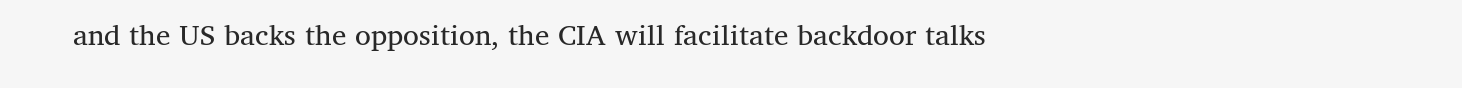and the US backs the opposition, the CIA will facilitate backdoor talks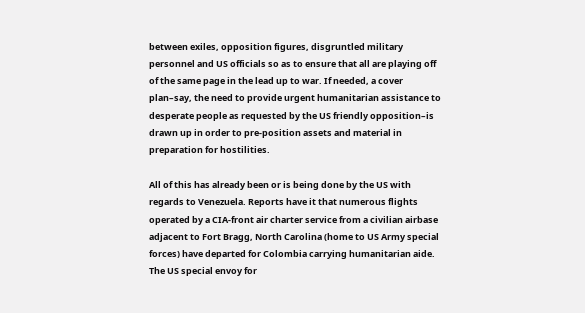between exiles, opposition figures, disgruntled military personnel and US officials so as to ensure that all are playing off of the same page in the lead up to war. If needed, a cover plan–say, the need to provide urgent humanitarian assistance to desperate people as requested by the US friendly opposition–is drawn up in order to pre-position assets and material in preparation for hostilities.

All of this has already been or is being done by the US with regards to Venezuela. Reports have it that numerous flights operated by a CIA-front air charter service from a civilian airbase adjacent to Fort Bragg, North Carolina (home to US Army special forces) have departed for Colombia carrying humanitarian aide. The US special envoy for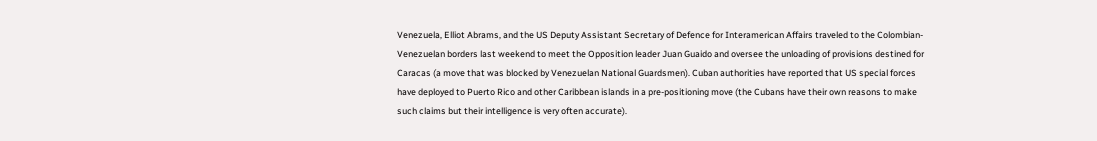Venezuela, Elliot Abrams, and the US Deputy Assistant Secretary of Defence for Interamerican Affairs traveled to the Colombian-Venezuelan borders last weekend to meet the Opposition leader Juan Guaido and oversee the unloading of provisions destined for Caracas (a move that was blocked by Venezuelan National Guardsmen). Cuban authorities have reported that US special forces have deployed to Puerto Rico and other Caribbean islands in a pre-positioning move (the Cubans have their own reasons to make such claims but their intelligence is very often accurate).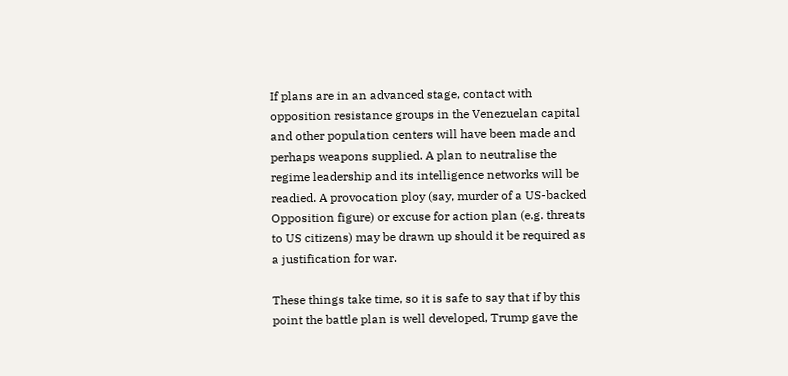If plans are in an advanced stage, contact with opposition resistance groups in the Venezuelan capital and other population centers will have been made and perhaps weapons supplied. A plan to neutralise the regime leadership and its intelligence networks will be readied. A provocation ploy (say, murder of a US-backed Opposition figure) or excuse for action plan (e.g. threats to US citizens) may be drawn up should it be required as a justification for war.

These things take time, so it is safe to say that if by this point the battle plan is well developed, Trump gave the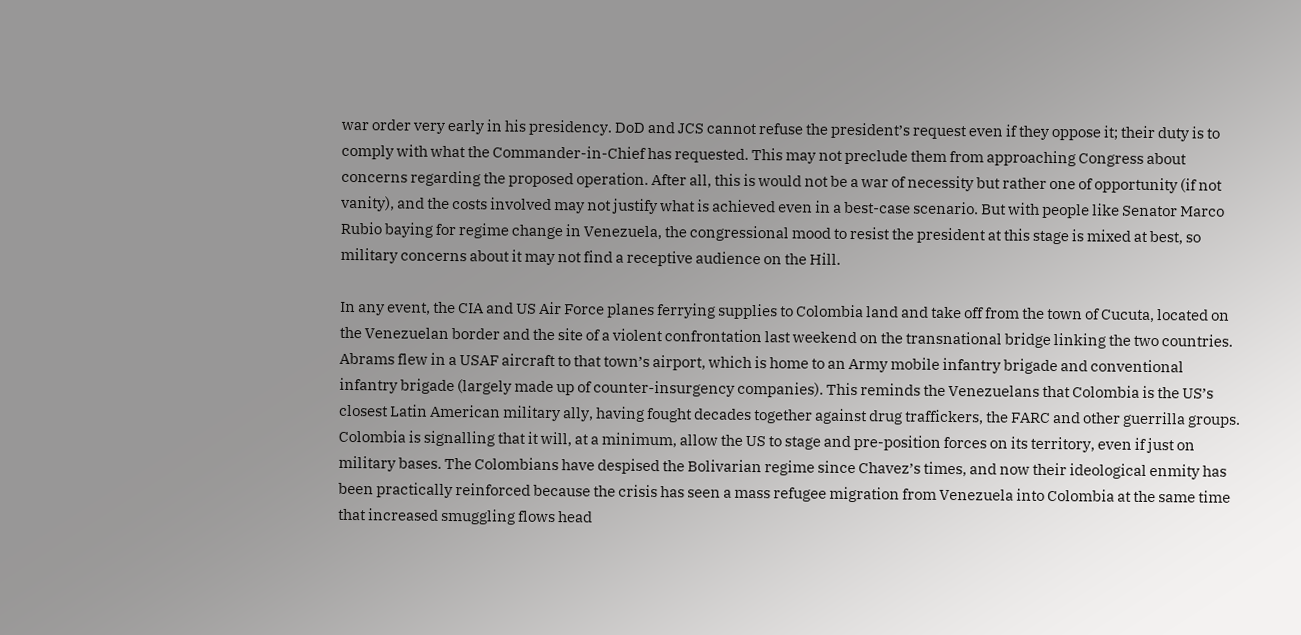war order very early in his presidency. DoD and JCS cannot refuse the president’s request even if they oppose it; their duty is to comply with what the Commander-in-Chief has requested. This may not preclude them from approaching Congress about concerns regarding the proposed operation. After all, this is would not be a war of necessity but rather one of opportunity (if not vanity), and the costs involved may not justify what is achieved even in a best-case scenario. But with people like Senator Marco Rubio baying for regime change in Venezuela, the congressional mood to resist the president at this stage is mixed at best, so military concerns about it may not find a receptive audience on the Hill.

In any event, the CIA and US Air Force planes ferrying supplies to Colombia land and take off from the town of Cucuta, located on the Venezuelan border and the site of a violent confrontation last weekend on the transnational bridge linking the two countries. Abrams flew in a USAF aircraft to that town’s airport, which is home to an Army mobile infantry brigade and conventional infantry brigade (largely made up of counter-insurgency companies). This reminds the Venezuelans that Colombia is the US’s closest Latin American military ally, having fought decades together against drug traffickers, the FARC and other guerrilla groups. Colombia is signalling that it will, at a minimum, allow the US to stage and pre-position forces on its territory, even if just on military bases. The Colombians have despised the Bolivarian regime since Chavez’s times, and now their ideological enmity has been practically reinforced because the crisis has seen a mass refugee migration from Venezuela into Colombia at the same time that increased smuggling flows head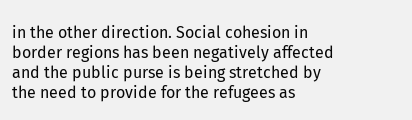in the other direction. Social cohesion in border regions has been negatively affected and the public purse is being stretched by the need to provide for the refugees as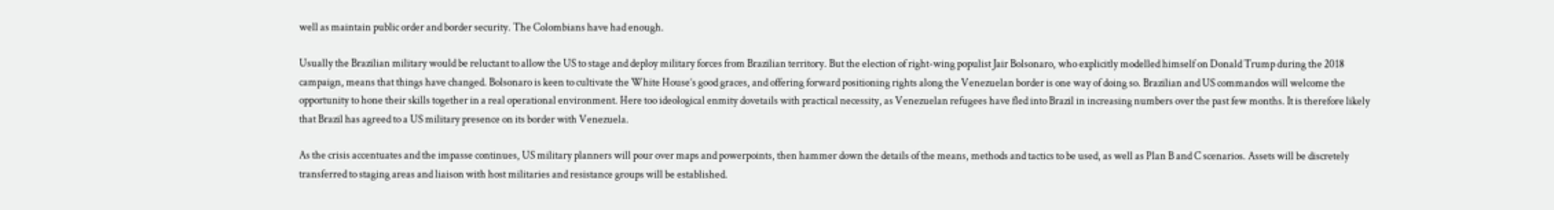well as maintain public order and border security. The Colombians have had enough.

Usually the Brazilian military would be reluctant to allow the US to stage and deploy military forces from Brazilian territory. But the election of right-wing populist Jair Bolsonaro, who explicitly modelled himself on Donald Trump during the 2018 campaign, means that things have changed. Bolsonaro is keen to cultivate the White House’s good graces, and offering forward positioning rights along the Venezuelan border is one way of doing so. Brazilian and US commandos will welcome the opportunity to hone their skills together in a real operational environment. Here too ideological enmity dovetails with practical necessity, as Venezuelan refugees have fled into Brazil in increasing numbers over the past few months. It is therefore likely that Brazil has agreed to a US military presence on its border with Venezuela.

As the crisis accentuates and the impasse continues, US military planners will pour over maps and powerpoints, then hammer down the details of the means, methods and tactics to be used, as well as Plan B and C scenarios. Assets will be discretely transferred to staging areas and liaison with host militaries and resistance groups will be established.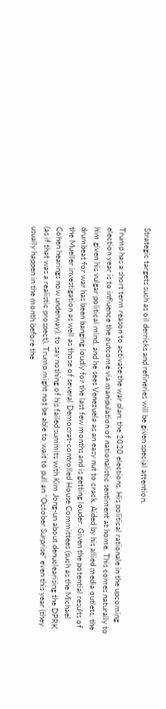Strategic targets such as oil derricks and refineries will be given special attention.

Trump has a short term reason to activate the war plan: the 2020 elections. His political rationale in the upcoming election year is to influence the outcome via manipulation of nationalistic sentiment at home. This comes naturally to him given his vulgar political mind, and he sees Venezuela as an easy nut to crack. Aided by his allied media outlets, the drumbeat for war has been banging loudly for the last few months and is getting louder. Given the potential results of the Mueller investigation as well as those of several Democrat-controlled House Committees (such as the Michael Cohen hearings now underway), to say nothing of his failed summits with Kim Jong-un about denuclearising the DPRK (as if that was a realistic prospect), Trump might not be able to wait to pull an “October Surprise” even this year (they usually happen in the month before the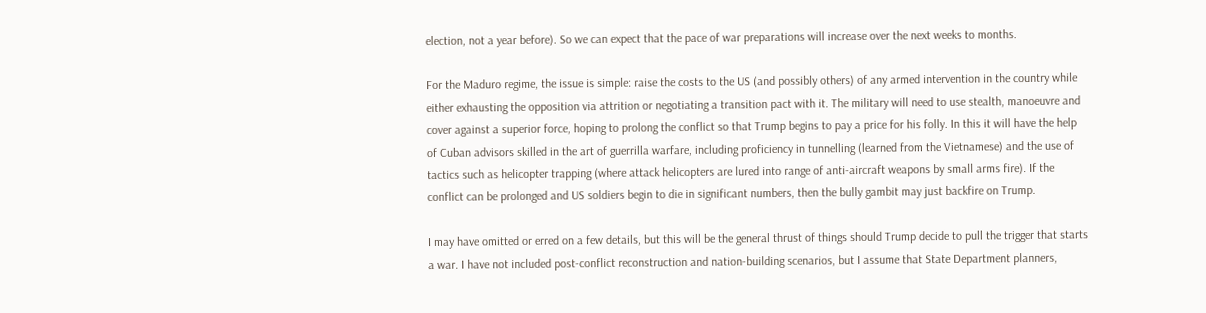election, not a year before). So we can expect that the pace of war preparations will increase over the next weeks to months.

For the Maduro regime, the issue is simple: raise the costs to the US (and possibly others) of any armed intervention in the country while either exhausting the opposition via attrition or negotiating a transition pact with it. The military will need to use stealth, manoeuvre and cover against a superior force, hoping to prolong the conflict so that Trump begins to pay a price for his folly. In this it will have the help of Cuban advisors skilled in the art of guerrilla warfare, including proficiency in tunnelling (learned from the Vietnamese) and the use of tactics such as helicopter trapping (where attack helicopters are lured into range of anti-aircraft weapons by small arms fire). If the conflict can be prolonged and US soldiers begin to die in significant numbers, then the bully gambit may just backfire on Trump.

I may have omitted or erred on a few details, but this will be the general thrust of things should Trump decide to pull the trigger that starts a war. I have not included post-conflict reconstruction and nation-building scenarios, but I assume that State Department planners,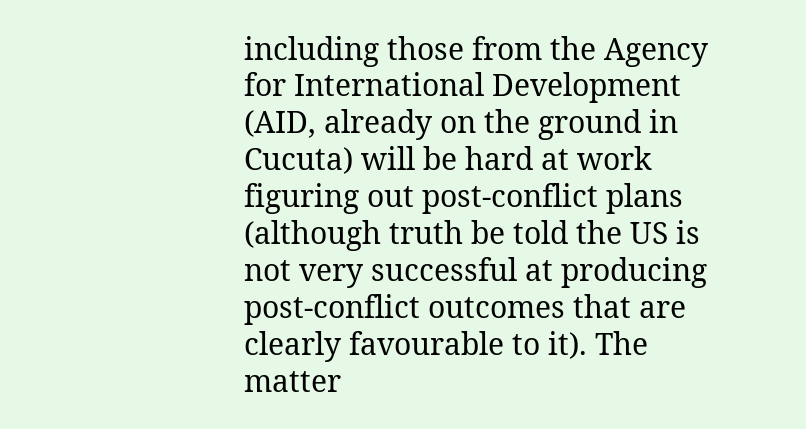including those from the Agency for International Development (AID, already on the ground in Cucuta) will be hard at work figuring out post-conflict plans (although truth be told the US is not very successful at producing post-conflict outcomes that are clearly favourable to it). The matter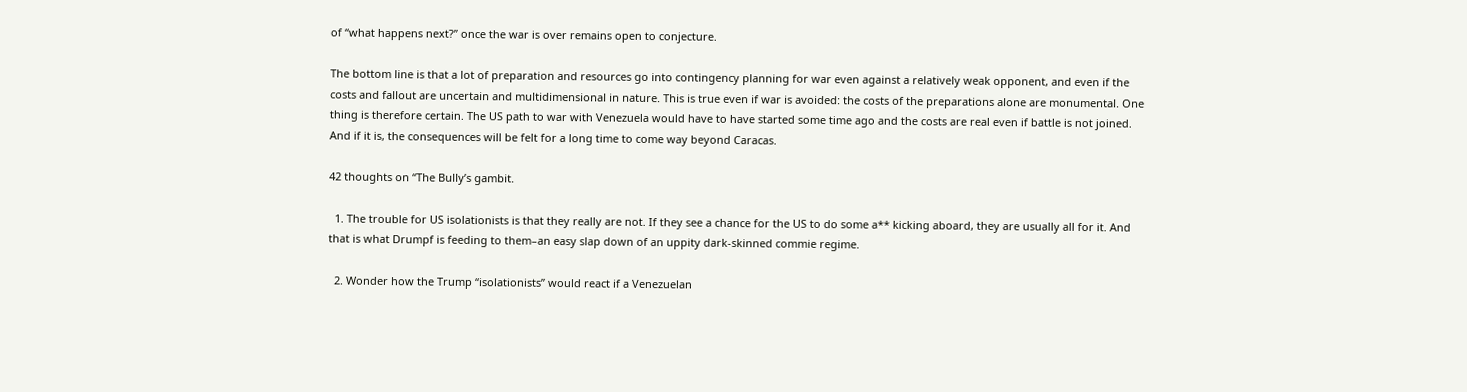of “what happens next?” once the war is over remains open to conjecture.

The bottom line is that a lot of preparation and resources go into contingency planning for war even against a relatively weak opponent, and even if the costs and fallout are uncertain and multidimensional in nature. This is true even if war is avoided: the costs of the preparations alone are monumental. One thing is therefore certain. The US path to war with Venezuela would have to have started some time ago and the costs are real even if battle is not joined. And if it is, the consequences will be felt for a long time to come way beyond Caracas.

42 thoughts on “The Bully’s gambit.

  1. The trouble for US isolationists is that they really are not. If they see a chance for the US to do some a** kicking aboard, they are usually all for it. And that is what Drumpf is feeding to them–an easy slap down of an uppity dark-skinned commie regime.

  2. Wonder how the Trump “isolationists” would react if a Venezuelan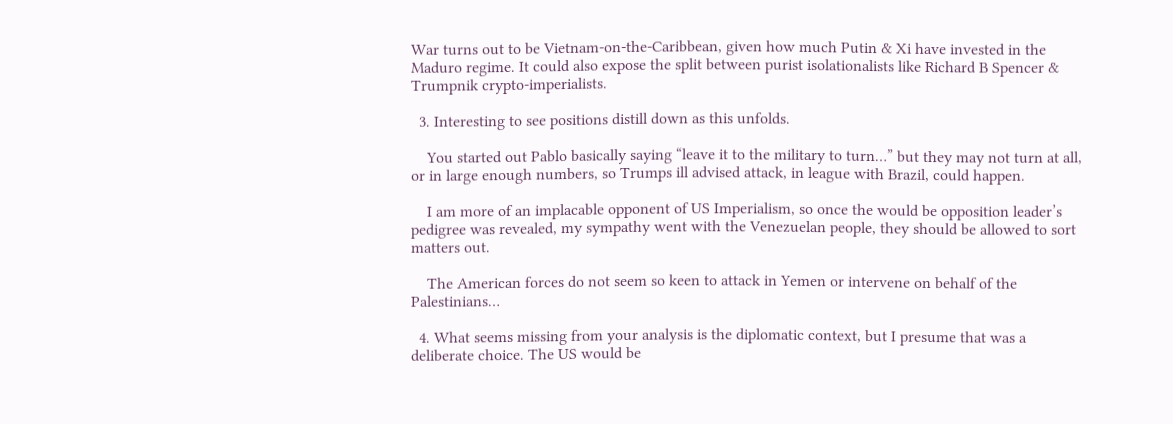War turns out to be Vietnam-on-the-Caribbean, given how much Putin & Xi have invested in the Maduro regime. It could also expose the split between purist isolationalists like Richard B Spencer & Trumpnik crypto-imperialists.

  3. Interesting to see positions distill down as this unfolds.

    You started out Pablo basically saying “leave it to the military to turn…” but they may not turn at all, or in large enough numbers, so Trumps ill advised attack, in league with Brazil, could happen.

    I am more of an implacable opponent of US Imperialism, so once the would be opposition leader’s pedigree was revealed, my sympathy went with the Venezuelan people, they should be allowed to sort matters out.

    The American forces do not seem so keen to attack in Yemen or intervene on behalf of the Palestinians…

  4. What seems missing from your analysis is the diplomatic context, but I presume that was a deliberate choice. The US would be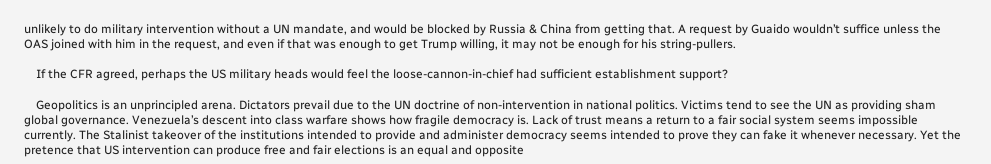unlikely to do military intervention without a UN mandate, and would be blocked by Russia & China from getting that. A request by Guaido wouldn’t suffice unless the OAS joined with him in the request, and even if that was enough to get Trump willing, it may not be enough for his string-pullers.

    If the CFR agreed, perhaps the US military heads would feel the loose-cannon-in-chief had sufficient establishment support?

    Geopolitics is an unprincipled arena. Dictators prevail due to the UN doctrine of non-intervention in national politics. Victims tend to see the UN as providing sham global governance. Venezuela’s descent into class warfare shows how fragile democracy is. Lack of trust means a return to a fair social system seems impossible currently. The Stalinist takeover of the institutions intended to provide and administer democracy seems intended to prove they can fake it whenever necessary. Yet the pretence that US intervention can produce free and fair elections is an equal and opposite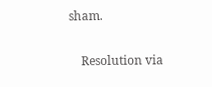sham.

    Resolution via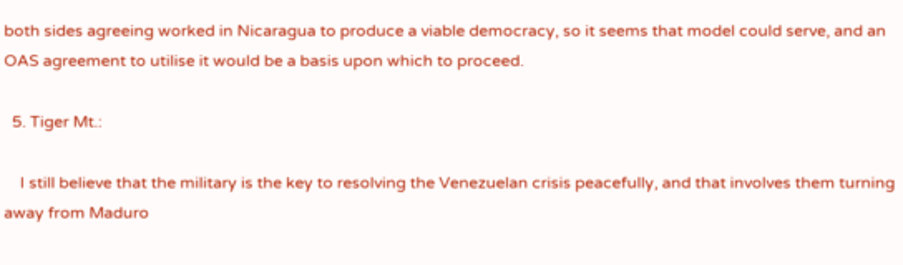both sides agreeing worked in Nicaragua to produce a viable democracy, so it seems that model could serve, and an OAS agreement to utilise it would be a basis upon which to proceed.

  5. Tiger Mt.:

    I still believe that the military is the key to resolving the Venezuelan crisis peacefully, and that involves them turning away from Maduro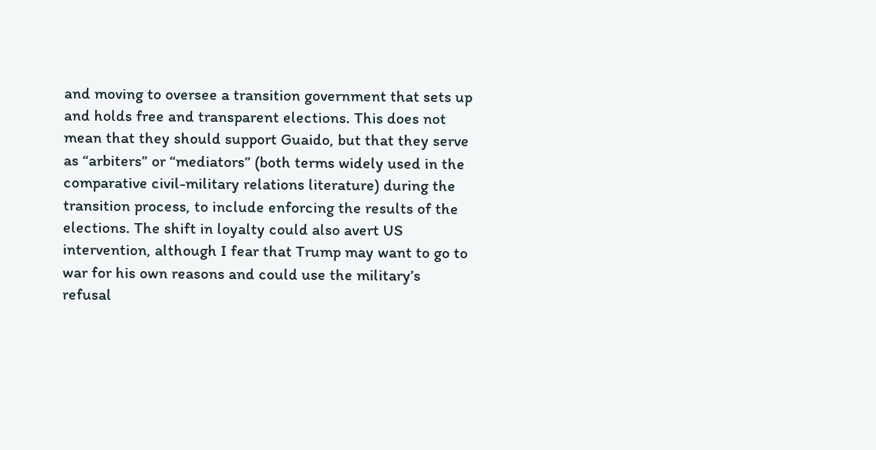and moving to oversee a transition government that sets up and holds free and transparent elections. This does not mean that they should support Guaido, but that they serve as “arbiters” or “mediators” (both terms widely used in the comparative civil-military relations literature) during the transition process, to include enforcing the results of the elections. The shift in loyalty could also avert US intervention, although I fear that Trump may want to go to war for his own reasons and could use the military’s refusal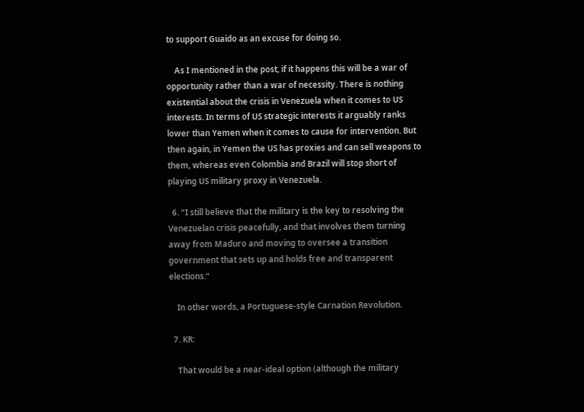to support Guaido as an excuse for doing so.

    As I mentioned in the post, if it happens this will be a war of opportunity rather than a war of necessity. There is nothing existential about the crisis in Venezuela when it comes to US interests. In terms of US strategic interests it arguably ranks lower than Yemen when it comes to cause for intervention. But then again, in Yemen the US has proxies and can sell weapons to them, whereas even Colombia and Brazil will stop short of playing US military proxy in Venezuela.

  6. “I still believe that the military is the key to resolving the Venezuelan crisis peacefully, and that involves them turning away from Maduro and moving to oversee a transition government that sets up and holds free and transparent elections.”

    In other words, a Portuguese-style Carnation Revolution.

  7. KR:

    That would be a near-ideal option (although the military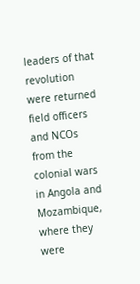leaders of that revolution were returned field officers and NCOs from the colonial wars in Angola and Mozambique, where they were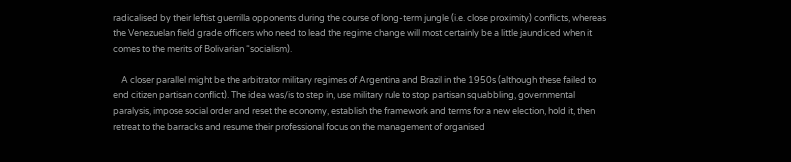radicalised by their leftist guerrilla opponents during the course of long-term jungle (i.e. close proximity) conflicts, whereas the Venezuelan field grade officers who need to lead the regime change will most certainly be a little jaundiced when it comes to the merits of Bolivarian “socialism).

    A closer parallel might be the arbitrator military regimes of Argentina and Brazil in the 1950s (although these failed to end citizen partisan conflict). The idea was/is to step in, use military rule to stop partisan squabbling, governmental paralysis, impose social order and reset the economy, establish the framework and terms for a new election, hold it, then retreat to the barracks and resume their professional focus on the management of organised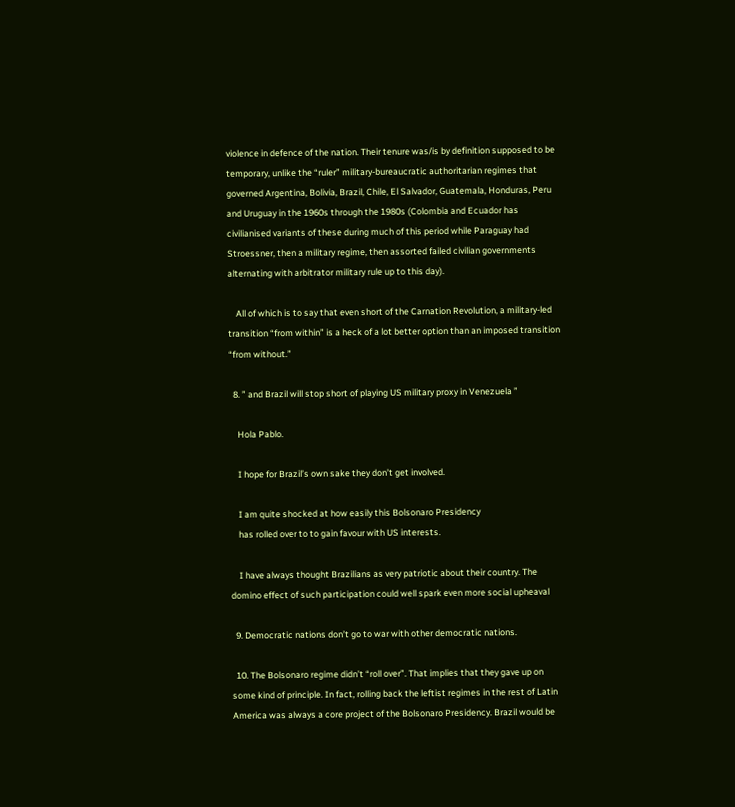violence in defence of the nation. Their tenure was/is by definition supposed to be temporary, unlike the “ruler” military-bureaucratic authoritarian regimes that governed Argentina, Bolivia, Brazil, Chile, El Salvador, Guatemala, Honduras, Peru and Uruguay in the 1960s through the 1980s (Colombia and Ecuador has civilianised variants of these during much of this period while Paraguay had Stroessner, then a military regime, then assorted failed civilian governments alternating with arbitrator military rule up to this day).

    All of which is to say that even short of the Carnation Revolution, a military-led transition “from within” is a heck of a lot better option than an imposed transition “from without.”

  8. ” and Brazil will stop short of playing US military proxy in Venezuela ”

    Hola Pablo.

    I hope for Brazil’s own sake they don’t get involved.

    I am quite shocked at how easily this Bolsonaro Presidency
    has rolled over to to gain favour with US interests.

    I have always thought Brazilians as very patriotic about their country. The domino effect of such participation could well spark even more social upheaval

  9. Democratic nations don’t go to war with other democratic nations.

  10. The Bolsonaro regime didn’t “roll over”. That implies that they gave up on some kind of principle. In fact, rolling back the leftist regimes in the rest of Latin America was always a core project of the Bolsonaro Presidency. Brazil would be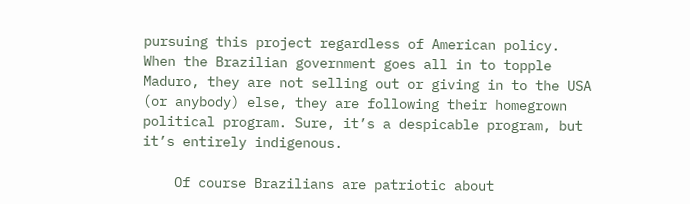pursuing this project regardless of American policy. When the Brazilian government goes all in to topple Maduro, they are not selling out or giving in to the USA (or anybody) else, they are following their homegrown political program. Sure, it’s a despicable program, but it’s entirely indigenous.

    Of course Brazilians are patriotic about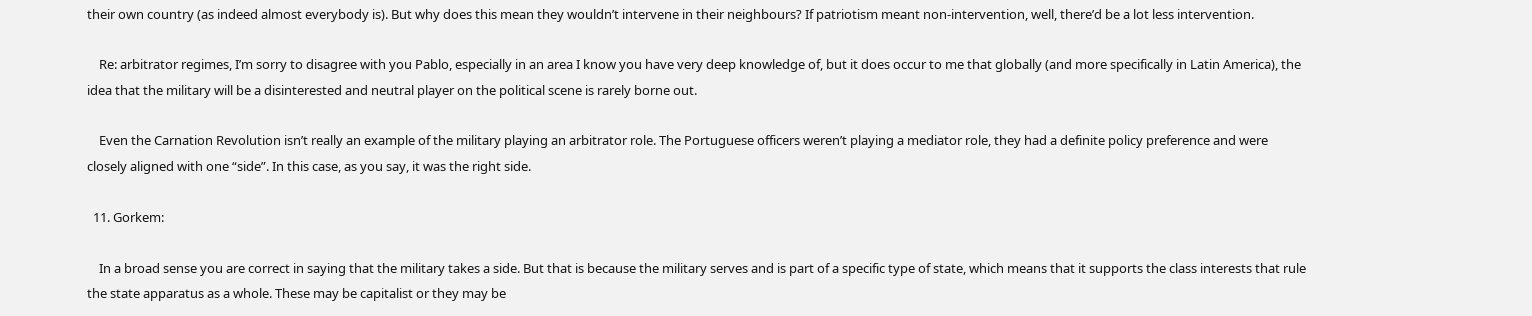their own country (as indeed almost everybody is). But why does this mean they wouldn’t intervene in their neighbours? If patriotism meant non-intervention, well, there’d be a lot less intervention.

    Re: arbitrator regimes, I’m sorry to disagree with you Pablo, especially in an area I know you have very deep knowledge of, but it does occur to me that globally (and more specifically in Latin America), the idea that the military will be a disinterested and neutral player on the political scene is rarely borne out.

    Even the Carnation Revolution isn’t really an example of the military playing an arbitrator role. The Portuguese officers weren’t playing a mediator role, they had a definite policy preference and were closely aligned with one “side”. In this case, as you say, it was the right side.

  11. Gorkem:

    In a broad sense you are correct in saying that the military takes a side. But that is because the military serves and is part of a specific type of state, which means that it supports the class interests that rule the state apparatus as a whole. These may be capitalist or they may be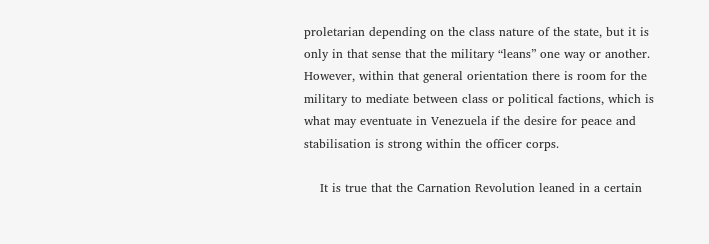proletarian depending on the class nature of the state, but it is only in that sense that the military “leans” one way or another. However, within that general orientation there is room for the military to mediate between class or political factions, which is what may eventuate in Venezuela if the desire for peace and stabilisation is strong within the officer corps.

    It is true that the Carnation Revolution leaned in a certain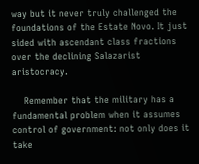way but it never truly challenged the foundations of the Estate Novo. It just sided with ascendant class fractions over the declining Salazarist aristocracy.

    Remember that the military has a fundamental problem when it assumes control of government: not only does it take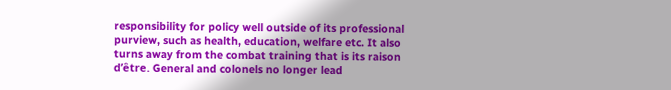responsibility for policy well outside of its professional purview, such as health, education, welfare etc. It also turns away from the combat training that is its raison d’être. General and colonels no longer lead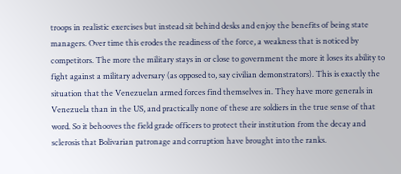troops in realistic exercises but instead sit behind desks and enjoy the benefits of being state managers. Over time this erodes the readiness of the force, a weakness that is noticed by competitors. The more the military stays in or close to government the more it loses its ability to fight against a military adversary (as opposed to, say civilian demonstrators). This is exactly the situation that the Venezuelan armed forces find themselves in. They have more generals in Venezuela than in the US, and practically none of these are soldiers in the true sense of that word. So it behooves the field grade officers to protect their institution from the decay and sclerosis that Bolivarian patronage and corruption have brought into the ranks.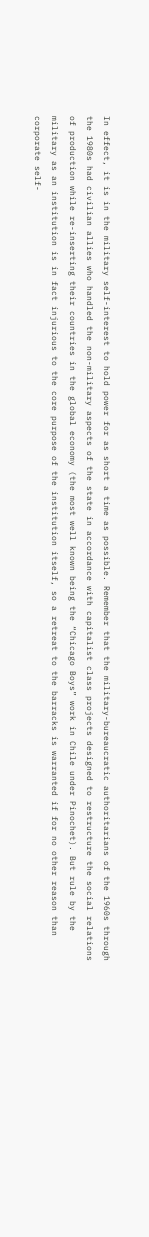In effect, it is in the military self-interest to hold power for as short a time as possible. Remember that the military-bureaucratic authoritarians of the 1960s through the 1980s had civilian allies who handled the non-military aspects of the state in accordance with capitalist class projects designed to restructure the social relations of production while re-inserting their countries in the global economy (the most well known being the “Chicago Boys” work in Chile under Pinochet). But rule by the military as an institution is in fact injurious to the core purpose of the institution itself, so a retreat to the barracks is warranted if for no other reason than corporate self-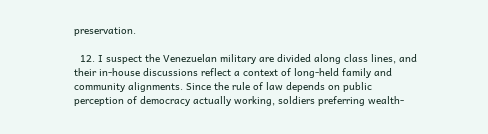preservation.

  12. I suspect the Venezuelan military are divided along class lines, and their in-house discussions reflect a context of long-held family and community alignments. Since the rule of law depends on public perception of democracy actually working, soldiers preferring wealth-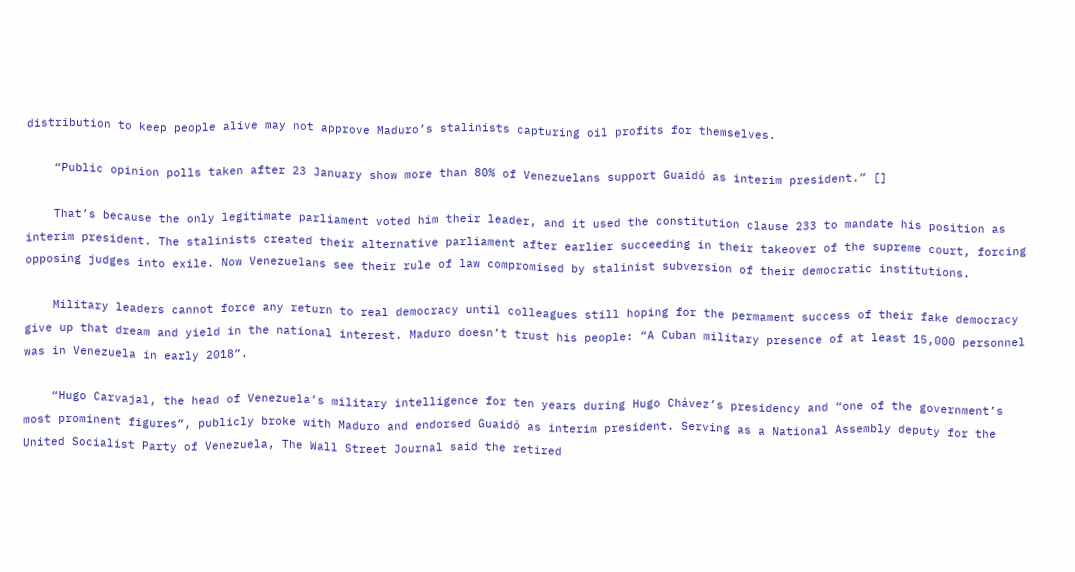distribution to keep people alive may not approve Maduro’s stalinists capturing oil profits for themselves.

    “Public opinion polls taken after 23 January show more than 80% of Venezuelans support Guaidó as interim president.” []

    That’s because the only legitimate parliament voted him their leader, and it used the constitution clause 233 to mandate his position as interim president. The stalinists created their alternative parliament after earlier succeeding in their takeover of the supreme court, forcing opposing judges into exile. Now Venezuelans see their rule of law compromised by stalinist subversion of their democratic institutions.

    Military leaders cannot force any return to real democracy until colleagues still hoping for the permament success of their fake democracy give up that dream and yield in the national interest. Maduro doesn’t trust his people: “A Cuban military presence of at least 15,000 personnel was in Venezuela in early 2018”.

    “Hugo Carvajal, the head of Venezuela’s military intelligence for ten years during Hugo Chávez’s presidency and “one of the government’s most prominent figures”, publicly broke with Maduro and endorsed Guaidó as interim president. Serving as a National Assembly deputy for the United Socialist Party of Venezuela, The Wall Street Journal said the retired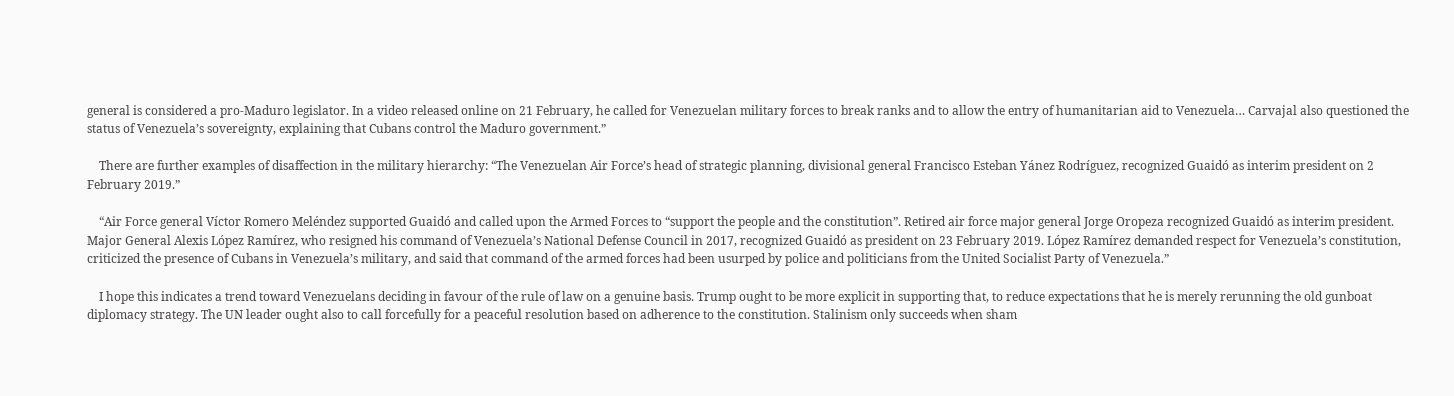general is considered a pro-Maduro legislator. In a video released online on 21 February, he called for Venezuelan military forces to break ranks and to allow the entry of humanitarian aid to Venezuela… Carvajal also questioned the status of Venezuela’s sovereignty, explaining that Cubans control the Maduro government.”

    There are further examples of disaffection in the military hierarchy: “The Venezuelan Air Force’s head of strategic planning, divisional general Francisco Esteban Yánez Rodríguez, recognized Guaidó as interim president on 2 February 2019.”

    “Air Force general Víctor Romero Meléndez supported Guaidó and called upon the Armed Forces to “support the people and the constitution”. Retired air force major general Jorge Oropeza recognized Guaidó as interim president. Major General Alexis López Ramírez, who resigned his command of Venezuela’s National Defense Council in 2017, recognized Guaidó as president on 23 February 2019. López Ramírez demanded respect for Venezuela’s constitution, criticized the presence of Cubans in Venezuela’s military, and said that command of the armed forces had been usurped by police and politicians from the United Socialist Party of Venezuela.”

    I hope this indicates a trend toward Venezuelans deciding in favour of the rule of law on a genuine basis. Trump ought to be more explicit in supporting that, to reduce expectations that he is merely rerunning the old gunboat diplomacy strategy. The UN leader ought also to call forcefully for a peaceful resolution based on adherence to the constitution. Stalinism only succeeds when sham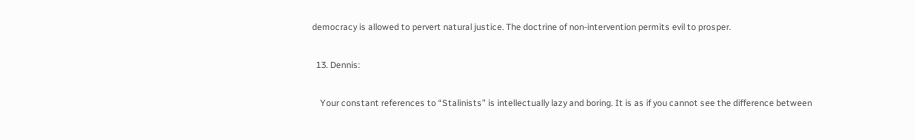democracy is allowed to pervert natural justice. The doctrine of non-intervention permits evil to prosper.

  13. Dennis:

    Your constant references to “Stalinists” is intellectually lazy and boring. It is as if you cannot see the difference between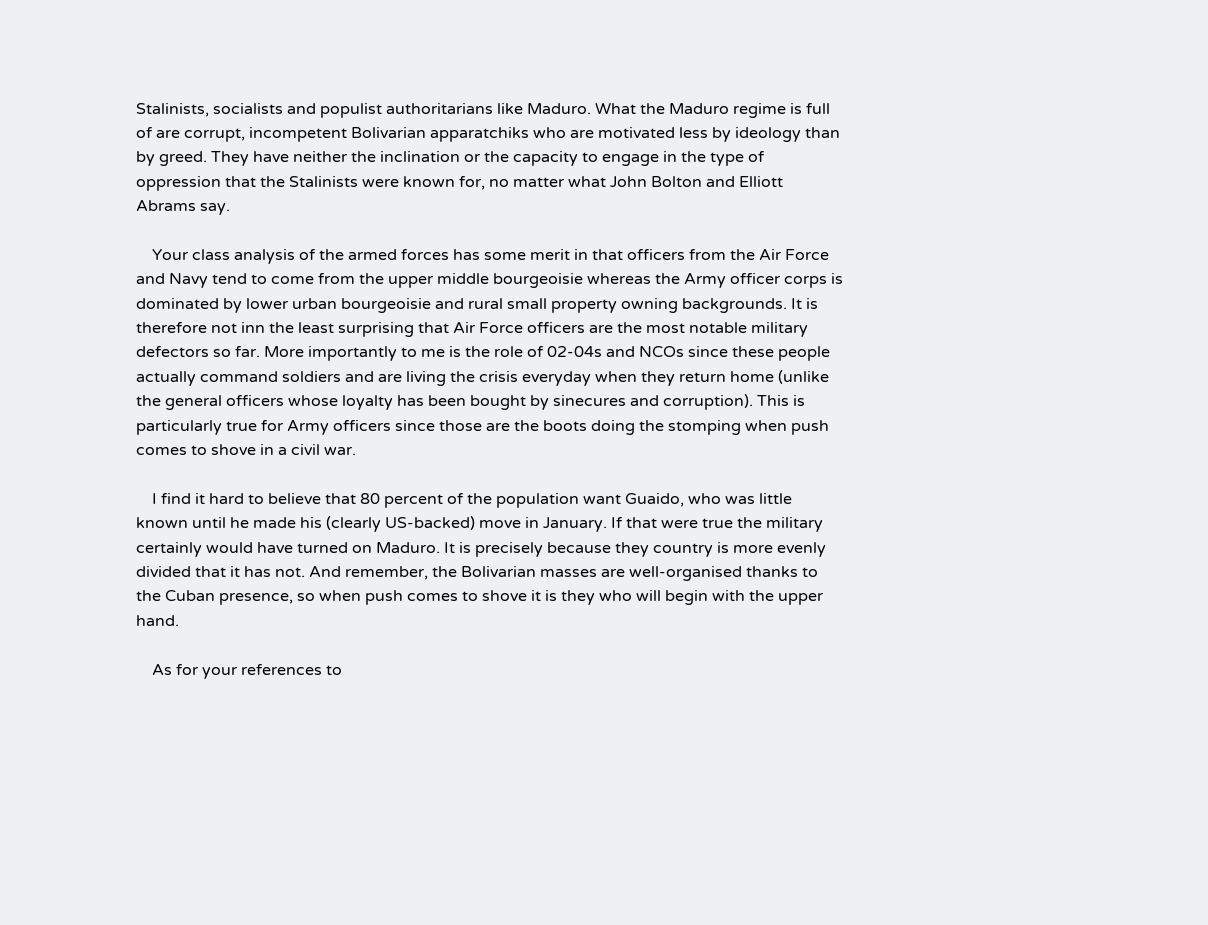Stalinists, socialists and populist authoritarians like Maduro. What the Maduro regime is full of are corrupt, incompetent Bolivarian apparatchiks who are motivated less by ideology than by greed. They have neither the inclination or the capacity to engage in the type of oppression that the Stalinists were known for, no matter what John Bolton and Elliott Abrams say.

    Your class analysis of the armed forces has some merit in that officers from the Air Force and Navy tend to come from the upper middle bourgeoisie whereas the Army officer corps is dominated by lower urban bourgeoisie and rural small property owning backgrounds. It is therefore not inn the least surprising that Air Force officers are the most notable military defectors so far. More importantly to me is the role of 02-04s and NCOs since these people actually command soldiers and are living the crisis everyday when they return home (unlike the general officers whose loyalty has been bought by sinecures and corruption). This is particularly true for Army officers since those are the boots doing the stomping when push comes to shove in a civil war.

    I find it hard to believe that 80 percent of the population want Guaido, who was little known until he made his (clearly US-backed) move in January. If that were true the military certainly would have turned on Maduro. It is precisely because they country is more evenly divided that it has not. And remember, the Bolivarian masses are well-organised thanks to the Cuban presence, so when push comes to shove it is they who will begin with the upper hand.

    As for your references to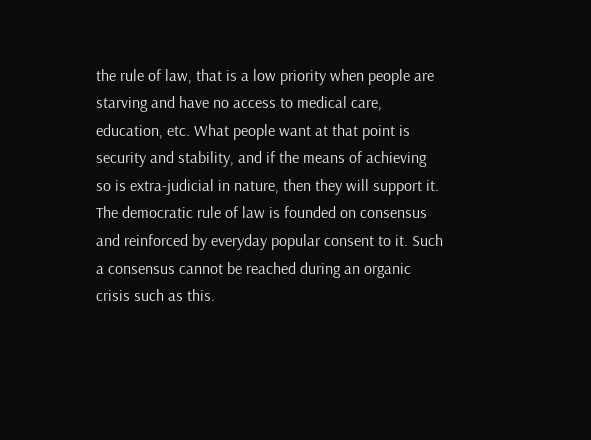the rule of law, that is a low priority when people are starving and have no access to medical care, education, etc. What people want at that point is security and stability, and if the means of achieving so is extra-judicial in nature, then they will support it. The democratic rule of law is founded on consensus and reinforced by everyday popular consent to it. Such a consensus cannot be reached during an organic crisis such as this.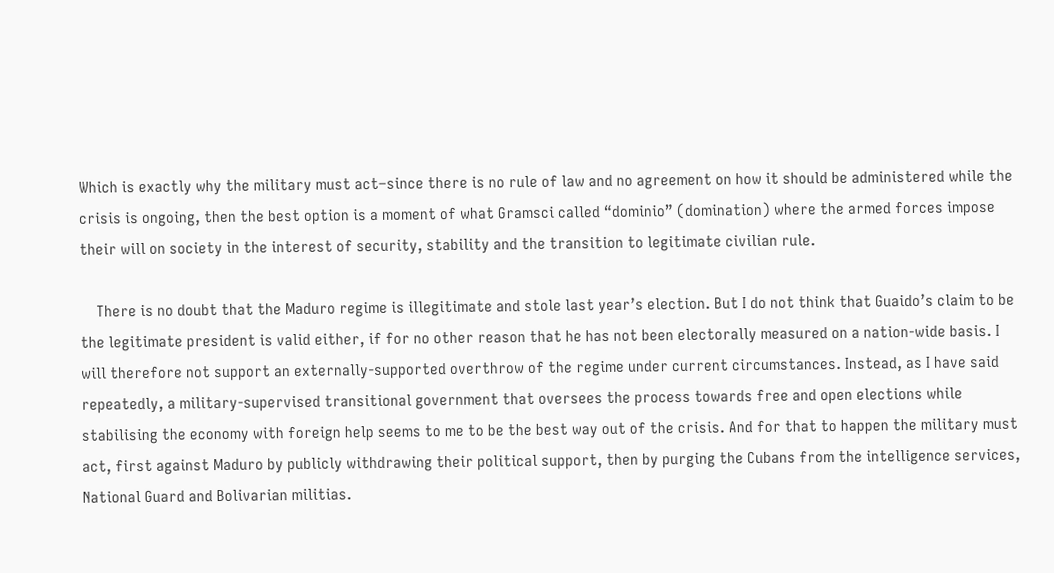Which is exactly why the military must act–since there is no rule of law and no agreement on how it should be administered while the crisis is ongoing, then the best option is a moment of what Gramsci called “dominio” (domination) where the armed forces impose their will on society in the interest of security, stability and the transition to legitimate civilian rule.

    There is no doubt that the Maduro regime is illegitimate and stole last year’s election. But I do not think that Guaido’s claim to be the legitimate president is valid either, if for no other reason that he has not been electorally measured on a nation-wide basis. I will therefore not support an externally-supported overthrow of the regime under current circumstances. Instead, as I have said repeatedly, a military-supervised transitional government that oversees the process towards free and open elections while stabilising the economy with foreign help seems to me to be the best way out of the crisis. And for that to happen the military must act, first against Maduro by publicly withdrawing their political support, then by purging the Cubans from the intelligence services, National Guard and Bolivarian militias.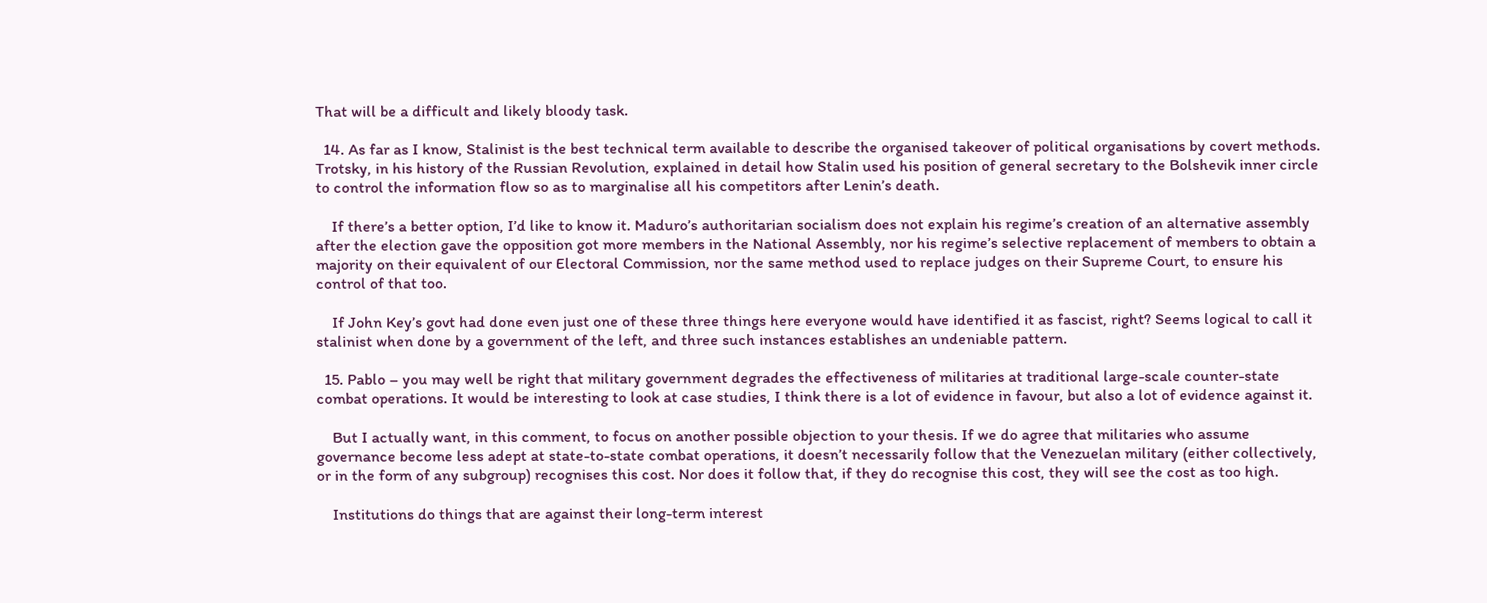That will be a difficult and likely bloody task.

  14. As far as I know, Stalinist is the best technical term available to describe the organised takeover of political organisations by covert methods. Trotsky, in his history of the Russian Revolution, explained in detail how Stalin used his position of general secretary to the Bolshevik inner circle to control the information flow so as to marginalise all his competitors after Lenin’s death.

    If there’s a better option, I’d like to know it. Maduro’s authoritarian socialism does not explain his regime’s creation of an alternative assembly after the election gave the opposition got more members in the National Assembly, nor his regime’s selective replacement of members to obtain a majority on their equivalent of our Electoral Commission, nor the same method used to replace judges on their Supreme Court, to ensure his control of that too.

    If John Key’s govt had done even just one of these three things here everyone would have identified it as fascist, right? Seems logical to call it stalinist when done by a government of the left, and three such instances establishes an undeniable pattern.

  15. Pablo – you may well be right that military government degrades the effectiveness of militaries at traditional large-scale counter-state combat operations. It would be interesting to look at case studies, I think there is a lot of evidence in favour, but also a lot of evidence against it.

    But I actually want, in this comment, to focus on another possible objection to your thesis. If we do agree that militaries who assume governance become less adept at state-to-state combat operations, it doesn’t necessarily follow that the Venezuelan military (either collectively, or in the form of any subgroup) recognises this cost. Nor does it follow that, if they do recognise this cost, they will see the cost as too high.

    Institutions do things that are against their long-term interest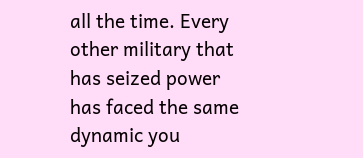all the time. Every other military that has seized power has faced the same dynamic you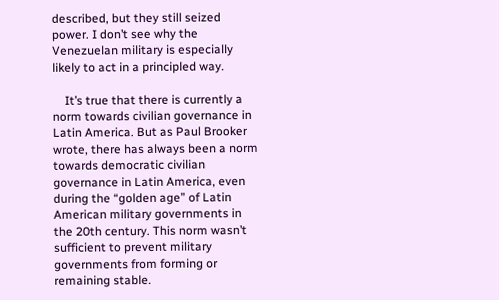described, but they still seized power. I don’t see why the Venezuelan military is especially likely to act in a principled way.

    It’s true that there is currently a norm towards civilian governance in Latin America. But as Paul Brooker wrote, there has always been a norm towards democratic civilian governance in Latin America, even during the “golden age” of Latin American military governments in the 20th century. This norm wasn’t sufficient to prevent military governments from forming or remaining stable.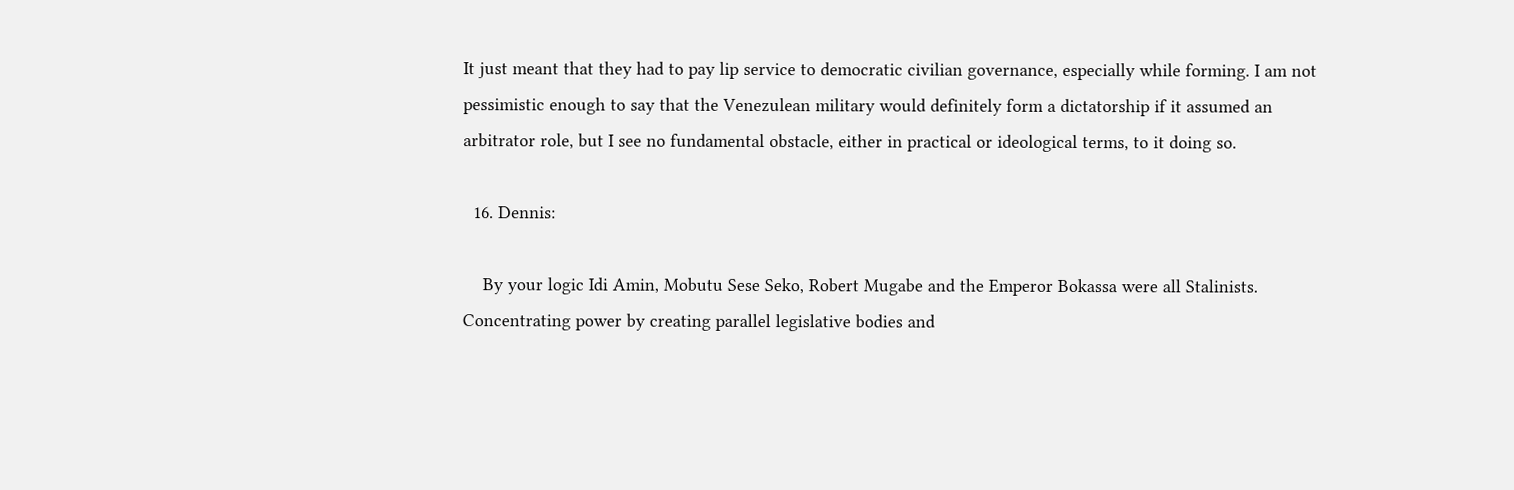It just meant that they had to pay lip service to democratic civilian governance, especially while forming. I am not pessimistic enough to say that the Venezulean military would definitely form a dictatorship if it assumed an arbitrator role, but I see no fundamental obstacle, either in practical or ideological terms, to it doing so.

  16. Dennis:

    By your logic Idi Amin, Mobutu Sese Seko, Robert Mugabe and the Emperor Bokassa were all Stalinists. Concentrating power by creating parallel legislative bodies and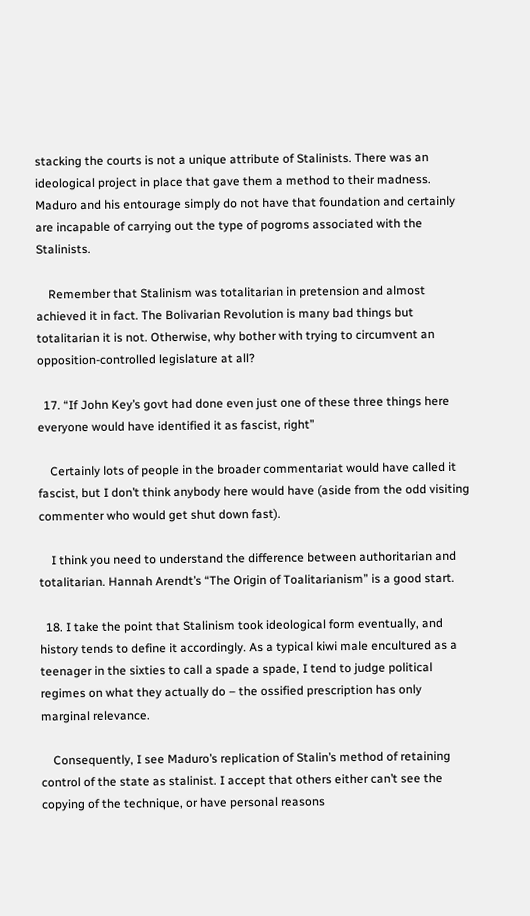stacking the courts is not a unique attribute of Stalinists. There was an ideological project in place that gave them a method to their madness. Maduro and his entourage simply do not have that foundation and certainly are incapable of carrying out the type of pogroms associated with the Stalinists.

    Remember that Stalinism was totalitarian in pretension and almost achieved it in fact. The Bolivarian Revolution is many bad things but totalitarian it is not. Otherwise, why bother with trying to circumvent an opposition-controlled legislature at all?

  17. “If John Key’s govt had done even just one of these three things here everyone would have identified it as fascist, right”

    Certainly lots of people in the broader commentariat would have called it fascist, but I don’t think anybody here would have (aside from the odd visiting commenter who would get shut down fast).

    I think you need to understand the difference between authoritarian and totalitarian. Hannah Arendt’s “The Origin of Toalitarianism” is a good start.

  18. I take the point that Stalinism took ideological form eventually, and history tends to define it accordingly. As a typical kiwi male encultured as a teenager in the sixties to call a spade a spade, I tend to judge political regimes on what they actually do – the ossified prescription has only marginal relevance.

    Consequently, I see Maduro’s replication of Stalin’s method of retaining control of the state as stalinist. I accept that others either can’t see the copying of the technique, or have personal reasons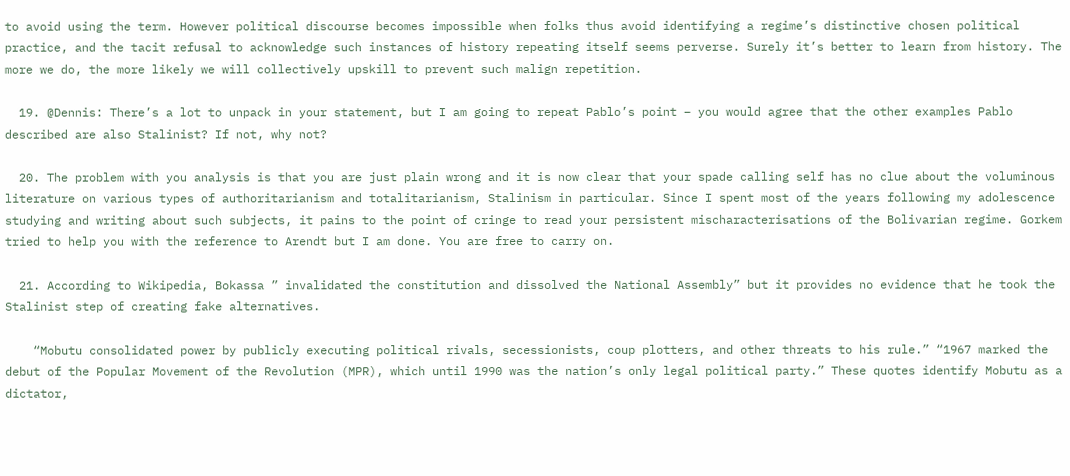to avoid using the term. However political discourse becomes impossible when folks thus avoid identifying a regime’s distinctive chosen political practice, and the tacit refusal to acknowledge such instances of history repeating itself seems perverse. Surely it’s better to learn from history. The more we do, the more likely we will collectively upskill to prevent such malign repetition.

  19. @Dennis: There’s a lot to unpack in your statement, but I am going to repeat Pablo’s point – you would agree that the other examples Pablo described are also Stalinist? If not, why not?

  20. The problem with you analysis is that you are just plain wrong and it is now clear that your spade calling self has no clue about the voluminous literature on various types of authoritarianism and totalitarianism, Stalinism in particular. Since I spent most of the years following my adolescence studying and writing about such subjects, it pains to the point of cringe to read your persistent mischaracterisations of the Bolivarian regime. Gorkem tried to help you with the reference to Arendt but I am done. You are free to carry on.

  21. According to Wikipedia, Bokassa ” invalidated the constitution and dissolved the National Assembly” but it provides no evidence that he took the Stalinist step of creating fake alternatives.

    “Mobutu consolidated power by publicly executing political rivals, secessionists, coup plotters, and other threats to his rule.” “1967 marked the debut of the Popular Movement of the Revolution (MPR), which until 1990 was the nation’s only legal political party.” These quotes identify Mobutu as a dictator,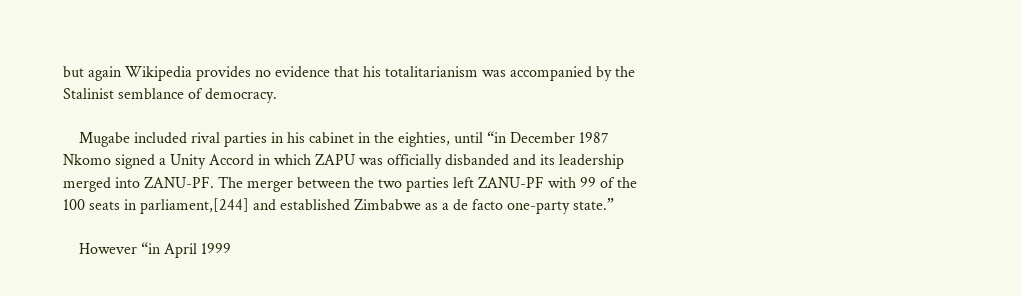but again Wikipedia provides no evidence that his totalitarianism was accompanied by the Stalinist semblance of democracy.

    Mugabe included rival parties in his cabinet in the eighties, until “in December 1987 Nkomo signed a Unity Accord in which ZAPU was officially disbanded and its leadership merged into ZANU-PF. The merger between the two parties left ZANU-PF with 99 of the 100 seats in parliament,[244] and established Zimbabwe as a de facto one-party state.”

    However “in April 1999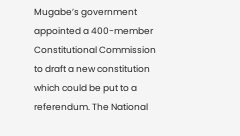Mugabe’s government appointed a 400-member Constitutional Commission to draft a new constitution which could be put to a referendum. The National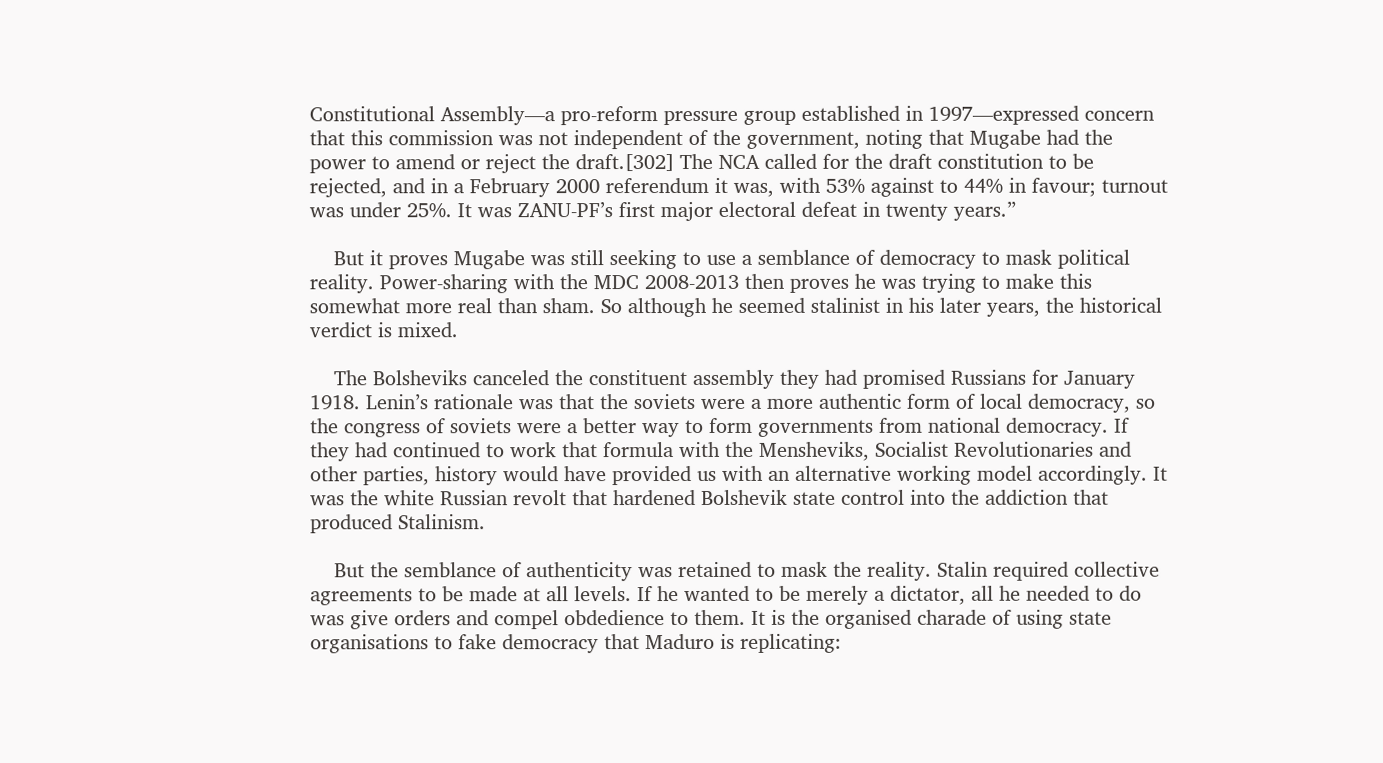Constitutional Assembly—a pro-reform pressure group established in 1997—expressed concern that this commission was not independent of the government, noting that Mugabe had the power to amend or reject the draft.[302] The NCA called for the draft constitution to be rejected, and in a February 2000 referendum it was, with 53% against to 44% in favour; turnout was under 25%. It was ZANU-PF’s first major electoral defeat in twenty years.”

    But it proves Mugabe was still seeking to use a semblance of democracy to mask political reality. Power-sharing with the MDC 2008-2013 then proves he was trying to make this somewhat more real than sham. So although he seemed stalinist in his later years, the historical verdict is mixed.

    The Bolsheviks canceled the constituent assembly they had promised Russians for January 1918. Lenin’s rationale was that the soviets were a more authentic form of local democracy, so the congress of soviets were a better way to form governments from national democracy. If they had continued to work that formula with the Mensheviks, Socialist Revolutionaries and other parties, history would have provided us with an alternative working model accordingly. It was the white Russian revolt that hardened Bolshevik state control into the addiction that produced Stalinism.

    But the semblance of authenticity was retained to mask the reality. Stalin required collective agreements to be made at all levels. If he wanted to be merely a dictator, all he needed to do was give orders and compel obdedience to them. It is the organised charade of using state organisations to fake democracy that Maduro is replicating: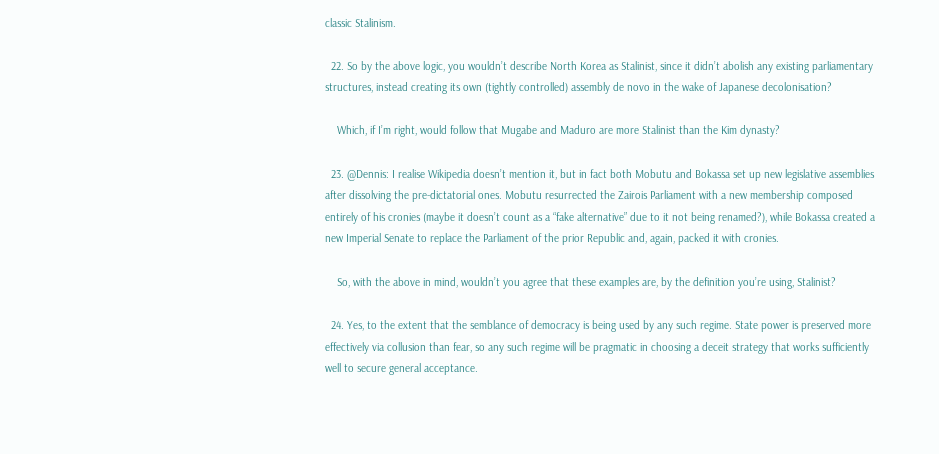classic Stalinism.

  22. So by the above logic, you wouldn’t describe North Korea as Stalinist, since it didn’t abolish any existing parliamentary structures, instead creating its own (tightly controlled) assembly de novo in the wake of Japanese decolonisation?

    Which, if I’m right, would follow that Mugabe and Maduro are more Stalinist than the Kim dynasty?

  23. @Dennis: I realise Wikipedia doesn’t mention it, but in fact both Mobutu and Bokassa set up new legislative assemblies after dissolving the pre-dictatorial ones. Mobutu resurrected the Zairois Parliament with a new membership composed entirely of his cronies (maybe it doesn’t count as a “fake alternative” due to it not being renamed?), while Bokassa created a new Imperial Senate to replace the Parliament of the prior Republic and, again, packed it with cronies.

    So, with the above in mind, wouldn’t you agree that these examples are, by the definition you’re using, Stalinist?

  24. Yes, to the extent that the semblance of democracy is being used by any such regime. State power is preserved more effectively via collusion than fear, so any such regime will be pragmatic in choosing a deceit strategy that works sufficiently well to secure general acceptance.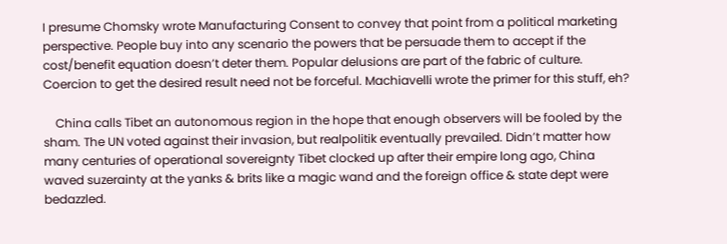I presume Chomsky wrote Manufacturing Consent to convey that point from a political marketing perspective. People buy into any scenario the powers that be persuade them to accept if the cost/benefit equation doesn’t deter them. Popular delusions are part of the fabric of culture. Coercion to get the desired result need not be forceful. Machiavelli wrote the primer for this stuff, eh?

    China calls Tibet an autonomous region in the hope that enough observers will be fooled by the sham. The UN voted against their invasion, but realpolitik eventually prevailed. Didn’t matter how many centuries of operational sovereignty Tibet clocked up after their empire long ago, China waved suzerainty at the yanks & brits like a magic wand and the foreign office & state dept were bedazzled.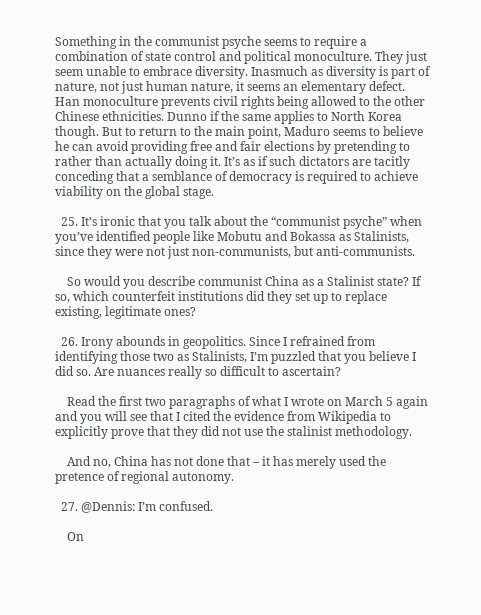Something in the communist psyche seems to require a combination of state control and political monoculture. They just seem unable to embrace diversity. Inasmuch as diversity is part of nature, not just human nature, it seems an elementary defect. Han monoculture prevents civil rights being allowed to the other Chinese ethnicities. Dunno if the same applies to North Korea though. But to return to the main point, Maduro seems to believe he can avoid providing free and fair elections by pretending to rather than actually doing it. It’s as if such dictators are tacitly conceding that a semblance of democracy is required to achieve viability on the global stage.

  25. It’s ironic that you talk about the “communist psyche” when you’ve identified people like Mobutu and Bokassa as Stalinists, since they were not just non-communists, but anti-communists.

    So would you describe communist China as a Stalinist state? If so, which counterfeit institutions did they set up to replace existing, legitimate ones?

  26. Irony abounds in geopolitics. Since I refrained from identifying those two as Stalinists, I’m puzzled that you believe I did so. Are nuances really so difficult to ascertain?

    Read the first two paragraphs of what I wrote on March 5 again and you will see that I cited the evidence from Wikipedia to explicitly prove that they did not use the stalinist methodology.

    And no, China has not done that – it has merely used the pretence of regional autonomy.

  27. @Dennis: I’m confused.

    On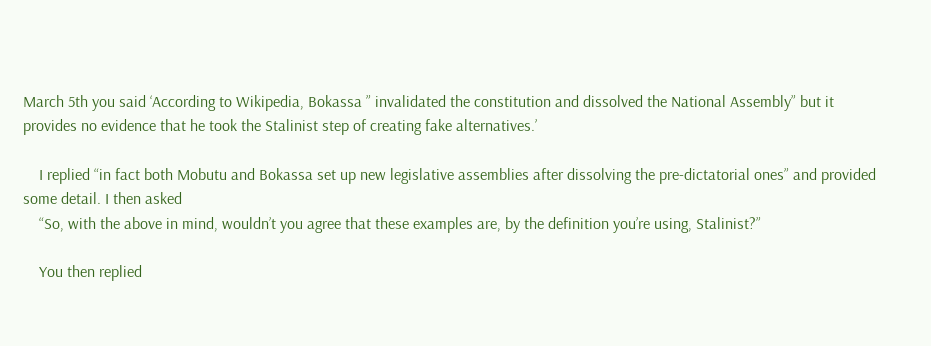March 5th you said ‘According to Wikipedia, Bokassa ” invalidated the constitution and dissolved the National Assembly” but it provides no evidence that he took the Stalinist step of creating fake alternatives.’

    I replied “in fact both Mobutu and Bokassa set up new legislative assemblies after dissolving the pre-dictatorial ones” and provided some detail. I then asked
    “So, with the above in mind, wouldn’t you agree that these examples are, by the definition you’re using, Stalinist?”

    You then replied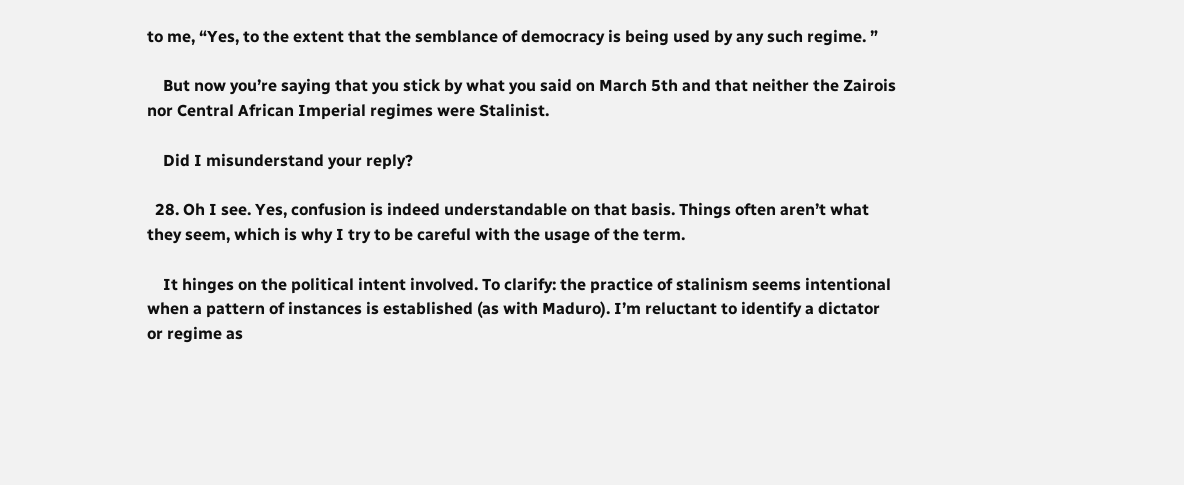to me, “Yes, to the extent that the semblance of democracy is being used by any such regime. ”

    But now you’re saying that you stick by what you said on March 5th and that neither the Zairois nor Central African Imperial regimes were Stalinist.

    Did I misunderstand your reply?

  28. Oh I see. Yes, confusion is indeed understandable on that basis. Things often aren’t what they seem, which is why I try to be careful with the usage of the term.

    It hinges on the political intent involved. To clarify: the practice of stalinism seems intentional when a pattern of instances is established (as with Maduro). I’m reluctant to identify a dictator or regime as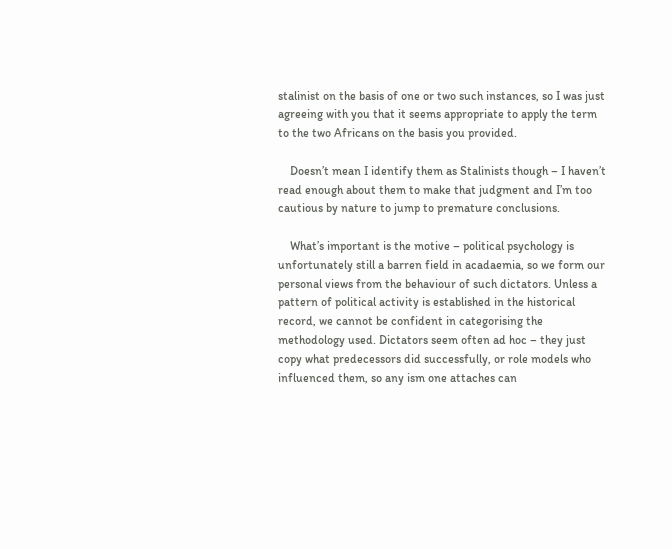stalinist on the basis of one or two such instances, so I was just agreeing with you that it seems appropriate to apply the term to the two Africans on the basis you provided.

    Doesn’t mean I identify them as Stalinists though – I haven’t read enough about them to make that judgment and I’m too cautious by nature to jump to premature conclusions.

    What’s important is the motive – political psychology is unfortunately still a barren field in acadaemia, so we form our personal views from the behaviour of such dictators. Unless a pattern of political activity is established in the historical record, we cannot be confident in categorising the methodology used. Dictators seem often ad hoc – they just copy what predecessors did successfully, or role models who influenced them, so any ism one attaches can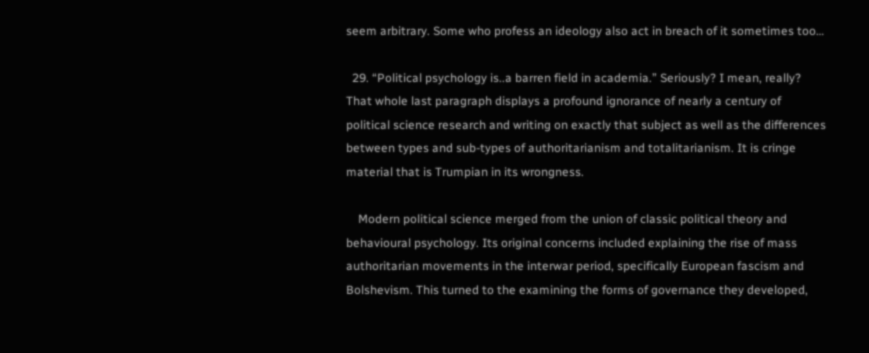seem arbitrary. Some who profess an ideology also act in breach of it sometimes too…

  29. “Political psychology is..a barren field in academia.” Seriously? I mean, really? That whole last paragraph displays a profound ignorance of nearly a century of political science research and writing on exactly that subject as well as the differences between types and sub-types of authoritarianism and totalitarianism. It is cringe material that is Trumpian in its wrongness.

    Modern political science merged from the union of classic political theory and behavioural psychology. Its original concerns included explaining the rise of mass authoritarian movements in the interwar period, specifically European fascism and Bolshevism. This turned to the examining the forms of governance they developed,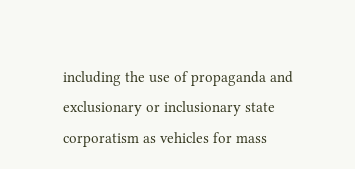including the use of propaganda and exclusionary or inclusionary state corporatism as vehicles for mass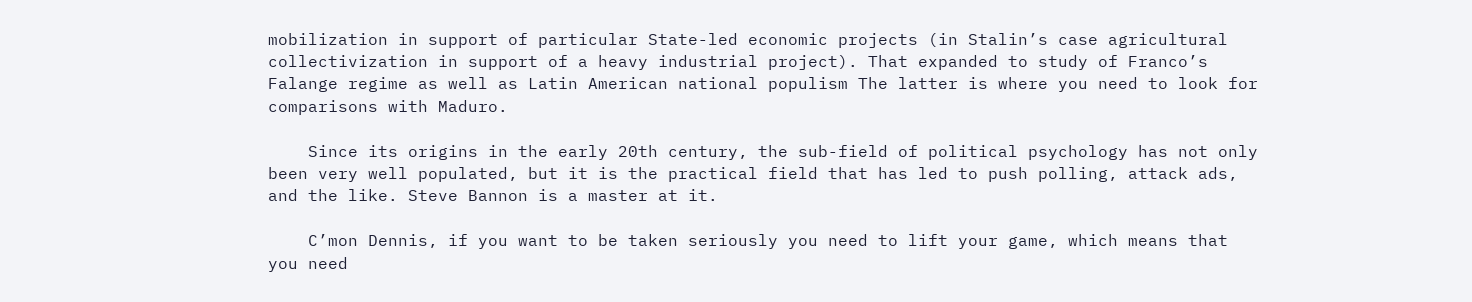mobilization in support of particular State-led economic projects (in Stalin’s case agricultural collectivization in support of a heavy industrial project). That expanded to study of Franco’s Falange regime as well as Latin American national populism The latter is where you need to look for comparisons with Maduro.

    Since its origins in the early 20th century, the sub-field of political psychology has not only been very well populated, but it is the practical field that has led to push polling, attack ads, and the like. Steve Bannon is a master at it.

    C’mon Dennis, if you want to be taken seriously you need to lift your game, which means that you need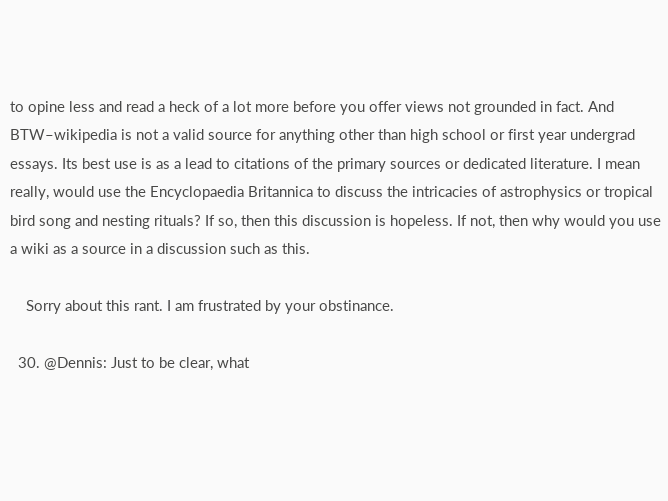to opine less and read a heck of a lot more before you offer views not grounded in fact. And BTW–wikipedia is not a valid source for anything other than high school or first year undergrad essays. Its best use is as a lead to citations of the primary sources or dedicated literature. I mean really, would use the Encyclopaedia Britannica to discuss the intricacies of astrophysics or tropical bird song and nesting rituals? If so, then this discussion is hopeless. If not, then why would you use a wiki as a source in a discussion such as this.

    Sorry about this rant. I am frustrated by your obstinance.

  30. @Dennis: Just to be clear, what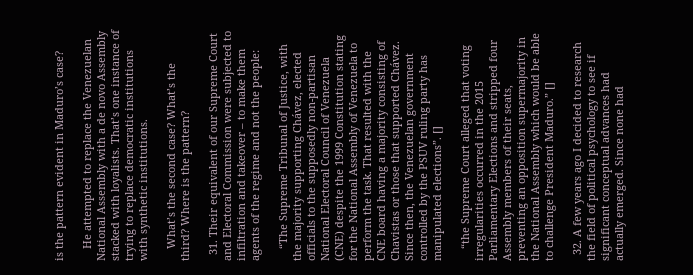is the pattern evident in Maduro’s case?

    He attempted to replace the Venezuelan National Assembly with a de novo Assembly stacked with loyalists. That’s one instance of trying to replace democratic institutions with synthetic institutions.

    What’s the second case? What’s the third? Where is the pattern?

  31. Their equivalent of our Supreme Court and Electoral Commission were subjected to infiltration and takeover – to make them agents of the regime and not the people:

    “The Supreme Tribunal of Justice, with the majority supporting Chávez, elected officials to the supposedly non-partisan National Electoral Council of Venezuela (CNE) despite the 1999 Constitution stating for the National Assembly of Venezuela to perform the task. That resulted with the CNE board having a majority consisting of Chavistas or those that supported Chávez. Since then, the Venezuelan government controlled by the PSUV ruling party has manipulated elections”. []

    “the Supreme Court alleged that voting irregularities occurred in the 2015 Parliamentary Elections and stripped four Assembly members of their seats, preventing an opposition supermajority in the National Assembly which would be able to challenge President Maduro.” []

  32. A few years ago I decided to research the field of political psychology to see if significant conceptual advances had actually emerged. Since none had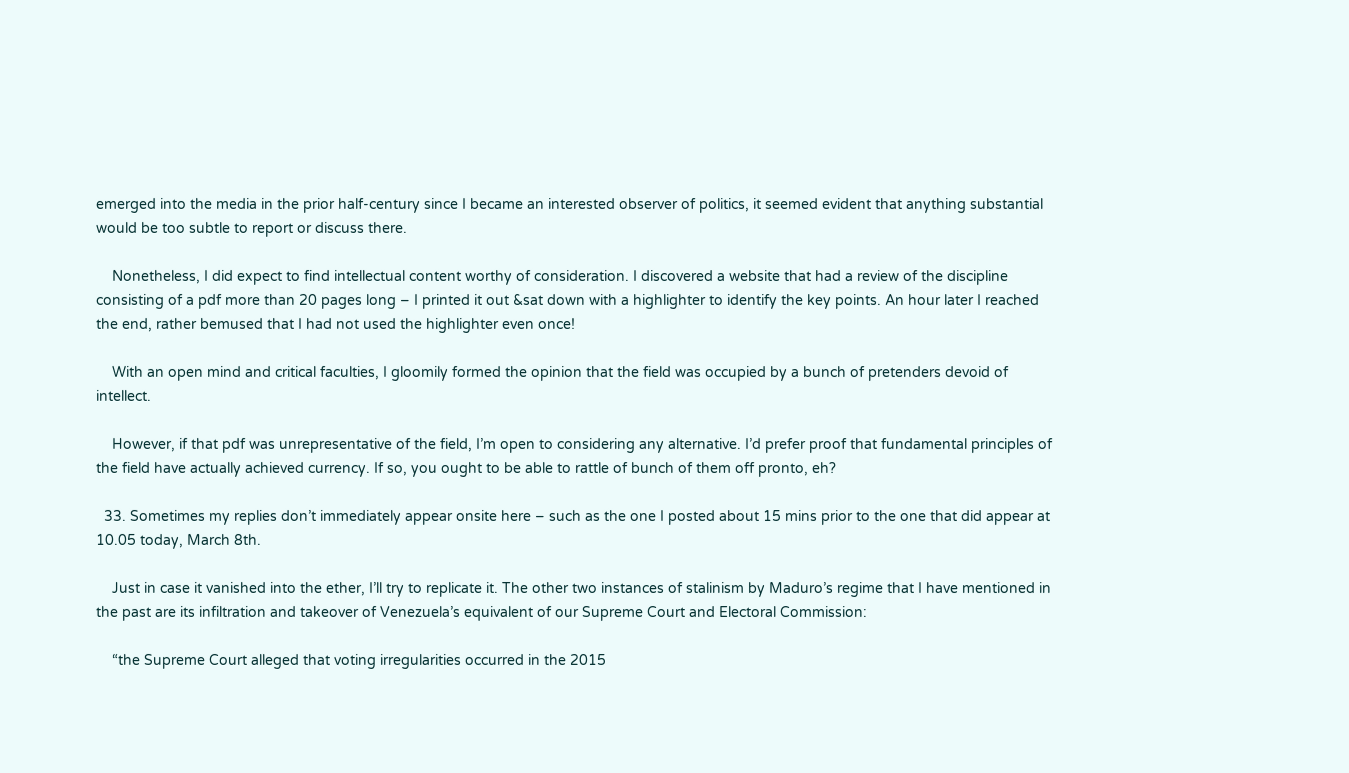emerged into the media in the prior half-century since I became an interested observer of politics, it seemed evident that anything substantial would be too subtle to report or discuss there.

    Nonetheless, I did expect to find intellectual content worthy of consideration. I discovered a website that had a review of the discipline consisting of a pdf more than 20 pages long – I printed it out &sat down with a highlighter to identify the key points. An hour later I reached the end, rather bemused that I had not used the highlighter even once!

    With an open mind and critical faculties, I gloomily formed the opinion that the field was occupied by a bunch of pretenders devoid of intellect.

    However, if that pdf was unrepresentative of the field, I’m open to considering any alternative. I’d prefer proof that fundamental principles of the field have actually achieved currency. If so, you ought to be able to rattle of bunch of them off pronto, eh?

  33. Sometimes my replies don’t immediately appear onsite here – such as the one I posted about 15 mins prior to the one that did appear at 10.05 today, March 8th.

    Just in case it vanished into the ether, I’ll try to replicate it. The other two instances of stalinism by Maduro’s regime that I have mentioned in the past are its infiltration and takeover of Venezuela’s equivalent of our Supreme Court and Electoral Commission:

    “the Supreme Court alleged that voting irregularities occurred in the 2015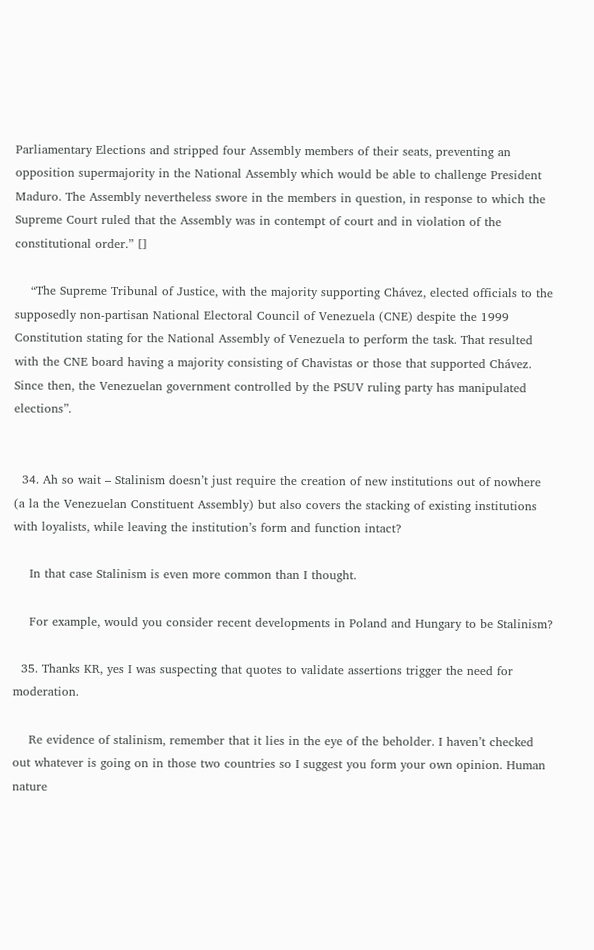Parliamentary Elections and stripped four Assembly members of their seats, preventing an opposition supermajority in the National Assembly which would be able to challenge President Maduro. The Assembly nevertheless swore in the members in question, in response to which the Supreme Court ruled that the Assembly was in contempt of court and in violation of the constitutional order.” []

    “The Supreme Tribunal of Justice, with the majority supporting Chávez, elected officials to the supposedly non-partisan National Electoral Council of Venezuela (CNE) despite the 1999 Constitution stating for the National Assembly of Venezuela to perform the task. That resulted with the CNE board having a majority consisting of Chavistas or those that supported Chávez. Since then, the Venezuelan government controlled by the PSUV ruling party has manipulated elections”.


  34. Ah so wait – Stalinism doesn’t just require the creation of new institutions out of nowhere (a la the Venezuelan Constituent Assembly) but also covers the stacking of existing institutions with loyalists, while leaving the institution’s form and function intact?

    In that case Stalinism is even more common than I thought.

    For example, would you consider recent developments in Poland and Hungary to be Stalinism?

  35. Thanks KR, yes I was suspecting that quotes to validate assertions trigger the need for moderation.

    Re evidence of stalinism, remember that it lies in the eye of the beholder. I haven’t checked out whatever is going on in those two countries so I suggest you form your own opinion. Human nature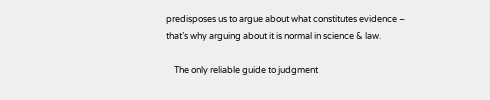predisposes us to argue about what constitutes evidence – that’s why arguing about it is normal in science & law.

    The only reliable guide to judgment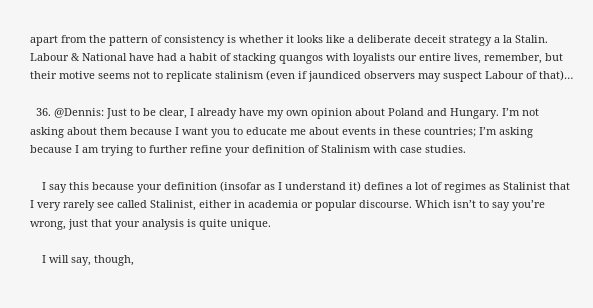apart from the pattern of consistency is whether it looks like a deliberate deceit strategy a la Stalin. Labour & National have had a habit of stacking quangos with loyalists our entire lives, remember, but their motive seems not to replicate stalinism (even if jaundiced observers may suspect Labour of that)…

  36. @Dennis: Just to be clear, I already have my own opinion about Poland and Hungary. I’m not asking about them because I want you to educate me about events in these countries; I’m asking because I am trying to further refine your definition of Stalinism with case studies.

    I say this because your definition (insofar as I understand it) defines a lot of regimes as Stalinist that I very rarely see called Stalinist, either in academia or popular discourse. Which isn’t to say you’re wrong, just that your analysis is quite unique.

    I will say, though,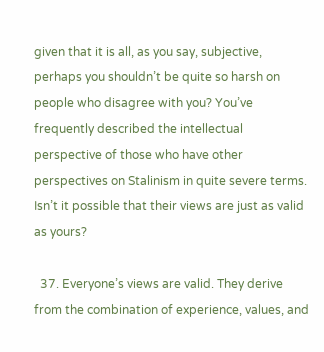given that it is all, as you say, subjective, perhaps you shouldn’t be quite so harsh on people who disagree with you? You’ve frequently described the intellectual perspective of those who have other perspectives on Stalinism in quite severe terms. Isn’t it possible that their views are just as valid as yours?

  37. Everyone’s views are valid. They derive from the combination of experience, values, and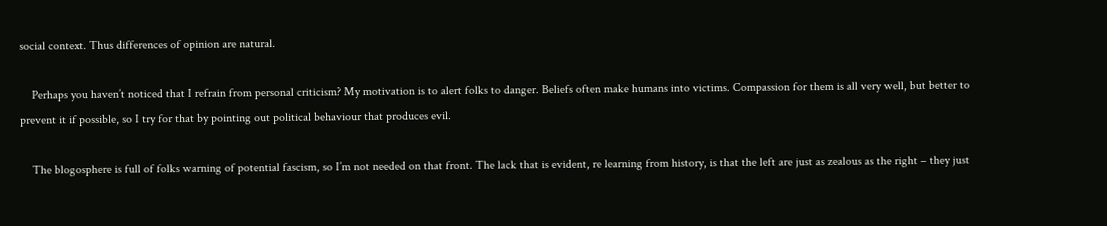social context. Thus differences of opinion are natural.

    Perhaps you haven’t noticed that I refrain from personal criticism? My motivation is to alert folks to danger. Beliefs often make humans into victims. Compassion for them is all very well, but better to prevent it if possible, so I try for that by pointing out political behaviour that produces evil.

    The blogosphere is full of folks warning of potential fascism, so I’m not needed on that front. The lack that is evident, re learning from history, is that the left are just as zealous as the right – they just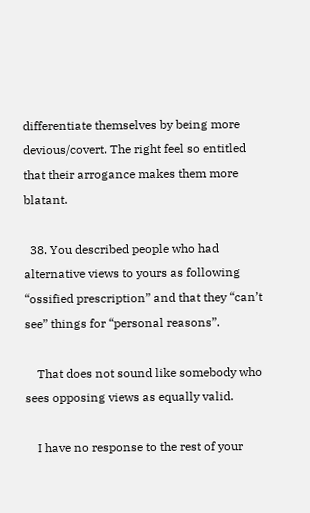differentiate themselves by being more devious/covert. The right feel so entitled that their arrogance makes them more blatant.

  38. You described people who had alternative views to yours as following “ossified prescription” and that they “can’t see” things for “personal reasons”.

    That does not sound like somebody who sees opposing views as equally valid.

    I have no response to the rest of your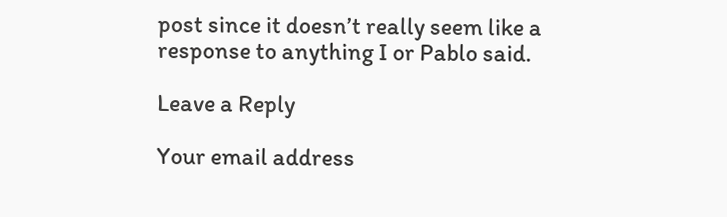post since it doesn’t really seem like a response to anything I or Pablo said.

Leave a Reply

Your email address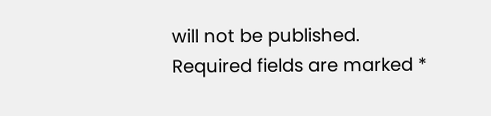will not be published. Required fields are marked *